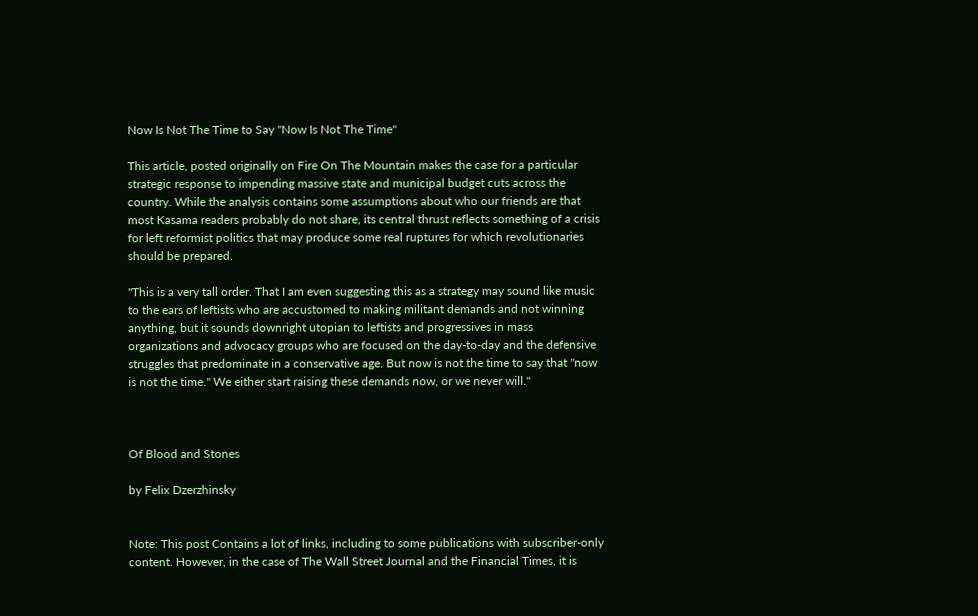Now Is Not The Time to Say "Now Is Not The Time"

This article, posted originally on Fire On The Mountain makes the case for a particular strategic response to impending massive state and municipal budget cuts across the country. While the analysis contains some assumptions about who our friends are that most Kasama readers probably do not share, its central thrust reflects something of a crisis for left reformist politics that may produce some real ruptures for which revolutionaries should be prepared.

"This is a very tall order. That I am even suggesting this as a strategy may sound like music to the ears of leftists who are accustomed to making militant demands and not winning anything, but it sounds downright utopian to leftists and progressives in mass organizations and advocacy groups who are focused on the day-to-day and the defensive struggles that predominate in a conservative age. But now is not the time to say that "now is not the time." We either start raising these demands now, or we never will."



Of Blood and Stones

by Felix Dzerzhinsky


Note: This post Contains a lot of links, including to some publications with subscriber-only content. However, in the case of The Wall Street Journal and the Financial Times, it is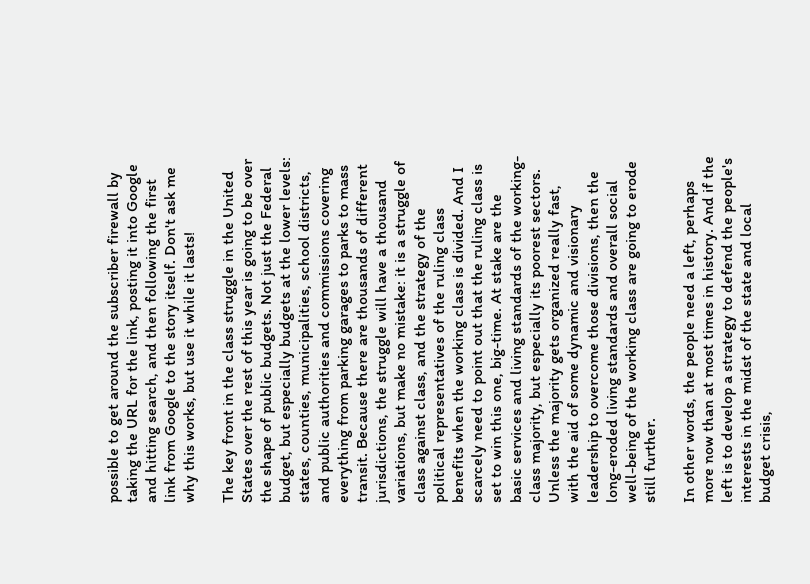possible to get around the subscriber firewall by taking the URL for the link, posting it into Google and hitting search, and then following the first link from Google to the story itself. Don't ask me why this works, but use it while it lasts!

The key front in the class struggle in the United States over the rest of this year is going to be over the shape of public budgets. Not just the Federal budget, but especially budgets at the lower levels: states, counties, municipalities, school districts, and public authorities and commissions covering everything from parking garages to parks to mass transit. Because there are thousands of different jurisdictions, the struggle will have a thousand variations, but make no mistake: it is a struggle of class against class, and the strategy of the political representatives of the ruling class benefits when the working class is divided. And I scarcely need to point out that the ruling class is set to win this one, big-time. At stake are the basic services and living standards of the working-class majority, but especially its poorest sectors. Unless the majority gets organized really fast, with the aid of some dynamic and visionary leadership to overcome those divisions, then the long-eroded living standards and overall social well-being of the working class are going to erode still further.

In other words, the people need a left, perhaps more now than at most times in history. And if the left is to develop a strategy to defend the people's interests in the midst of the state and local budget crisis,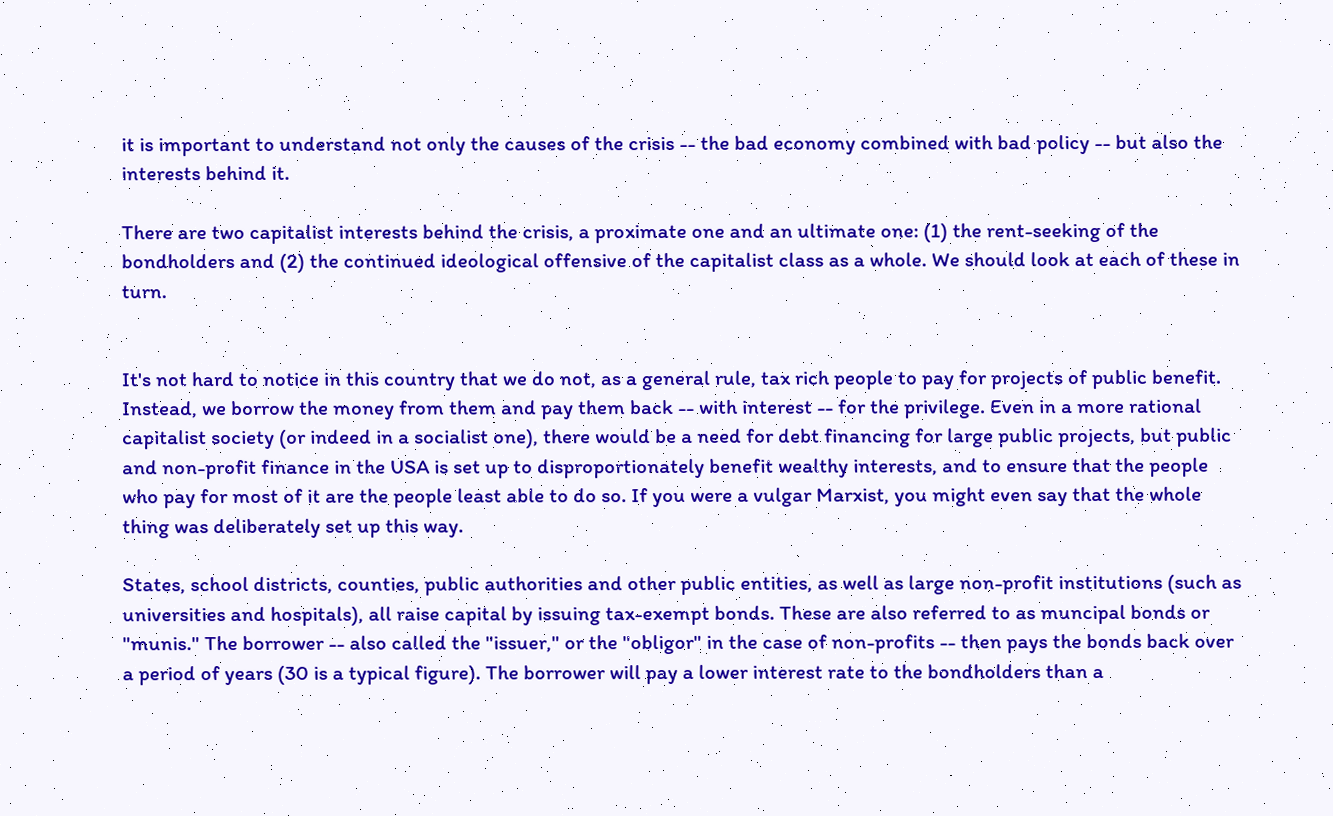it is important to understand not only the causes of the crisis -- the bad economy combined with bad policy -- but also the interests behind it.

There are two capitalist interests behind the crisis, a proximate one and an ultimate one: (1) the rent-seeking of the bondholders and (2) the continued ideological offensive of the capitalist class as a whole. We should look at each of these in turn.


It's not hard to notice in this country that we do not, as a general rule, tax rich people to pay for projects of public benefit. Instead, we borrow the money from them and pay them back -- with interest -- for the privilege. Even in a more rational capitalist society (or indeed in a socialist one), there would be a need for debt financing for large public projects, but public and non-profit finance in the USA is set up to disproportionately benefit wealthy interests, and to ensure that the people who pay for most of it are the people least able to do so. If you were a vulgar Marxist, you might even say that the whole thing was deliberately set up this way.

States, school districts, counties, public authorities and other public entities, as well as large non-profit institutions (such as universities and hospitals), all raise capital by issuing tax-exempt bonds. These are also referred to as muncipal bonds or "munis." The borrower -- also called the "issuer," or the "obligor" in the case of non-profits -- then pays the bonds back over a period of years (30 is a typical figure). The borrower will pay a lower interest rate to the bondholders than a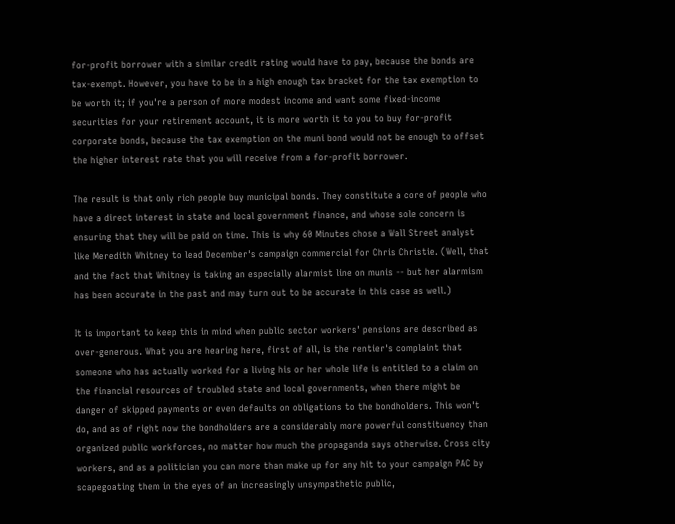for-profit borrower with a similar credit rating would have to pay, because the bonds are tax-exempt. However, you have to be in a high enough tax bracket for the tax exemption to be worth it; if you're a person of more modest income and want some fixed-income securities for your retirement account, it is more worth it to you to buy for-profit corporate bonds, because the tax exemption on the muni bond would not be enough to offset the higher interest rate that you will receive from a for-profit borrower.

The result is that only rich people buy municipal bonds. They constitute a core of people who have a direct interest in state and local government finance, and whose sole concern is ensuring that they will be paid on time. This is why 60 Minutes chose a Wall Street analyst like Meredith Whitney to lead December's campaign commercial for Chris Christie. (Well, that and the fact that Whitney is taking an especially alarmist line on munis -- but her alarmism has been accurate in the past and may turn out to be accurate in this case as well.)

It is important to keep this in mind when public sector workers' pensions are described as over-generous. What you are hearing here, first of all, is the rentier's complaint that someone who has actually worked for a living his or her whole life is entitled to a claim on the financial resources of troubled state and local governments, when there might be danger of skipped payments or even defaults on obligations to the bondholders. This won't do, and as of right now the bondholders are a considerably more powerful constituency than organized public workforces, no matter how much the propaganda says otherwise. Cross city workers, and as a politician you can more than make up for any hit to your campaign PAC by scapegoating them in the eyes of an increasingly unsympathetic public,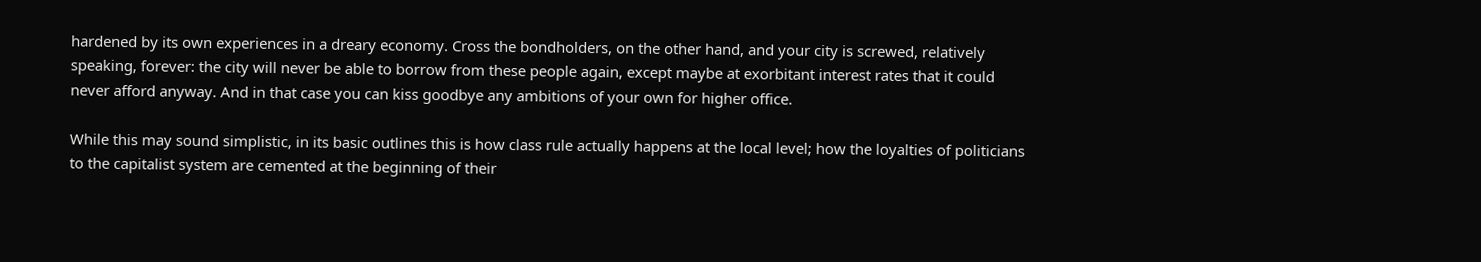hardened by its own experiences in a dreary economy. Cross the bondholders, on the other hand, and your city is screwed, relatively speaking, forever: the city will never be able to borrow from these people again, except maybe at exorbitant interest rates that it could never afford anyway. And in that case you can kiss goodbye any ambitions of your own for higher office.

While this may sound simplistic, in its basic outlines this is how class rule actually happens at the local level; how the loyalties of politicians to the capitalist system are cemented at the beginning of their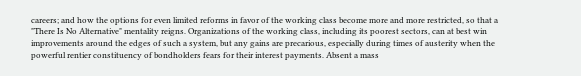careers; and how the options for even limited reforms in favor of the working class become more and more restricted, so that a "There Is No Alternative" mentality reigns. Organizations of the working class, including its poorest sectors, can at best win improvements around the edges of such a system, but any gains are precarious, especially during times of austerity when the powerful rentier constituency of bondholders fears for their interest payments. Absent a mass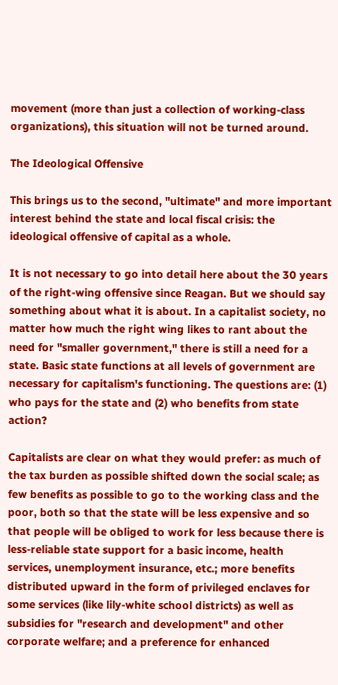movement (more than just a collection of working-class organizations), this situation will not be turned around.

The Ideological Offensive

This brings us to the second, "ultimate" and more important interest behind the state and local fiscal crisis: the ideological offensive of capital as a whole.

It is not necessary to go into detail here about the 30 years of the right-wing offensive since Reagan. But we should say something about what it is about. In a capitalist society, no matter how much the right wing likes to rant about the need for "smaller government," there is still a need for a state. Basic state functions at all levels of government are necessary for capitalism's functioning. The questions are: (1) who pays for the state and (2) who benefits from state action?

Capitalists are clear on what they would prefer: as much of the tax burden as possible shifted down the social scale; as few benefits as possible to go to the working class and the poor, both so that the state will be less expensive and so that people will be obliged to work for less because there is less-reliable state support for a basic income, health services, unemployment insurance, etc.; more benefits distributed upward in the form of privileged enclaves for some services (like lily-white school districts) as well as subsidies for "research and development" and other corporate welfare; and a preference for enhanced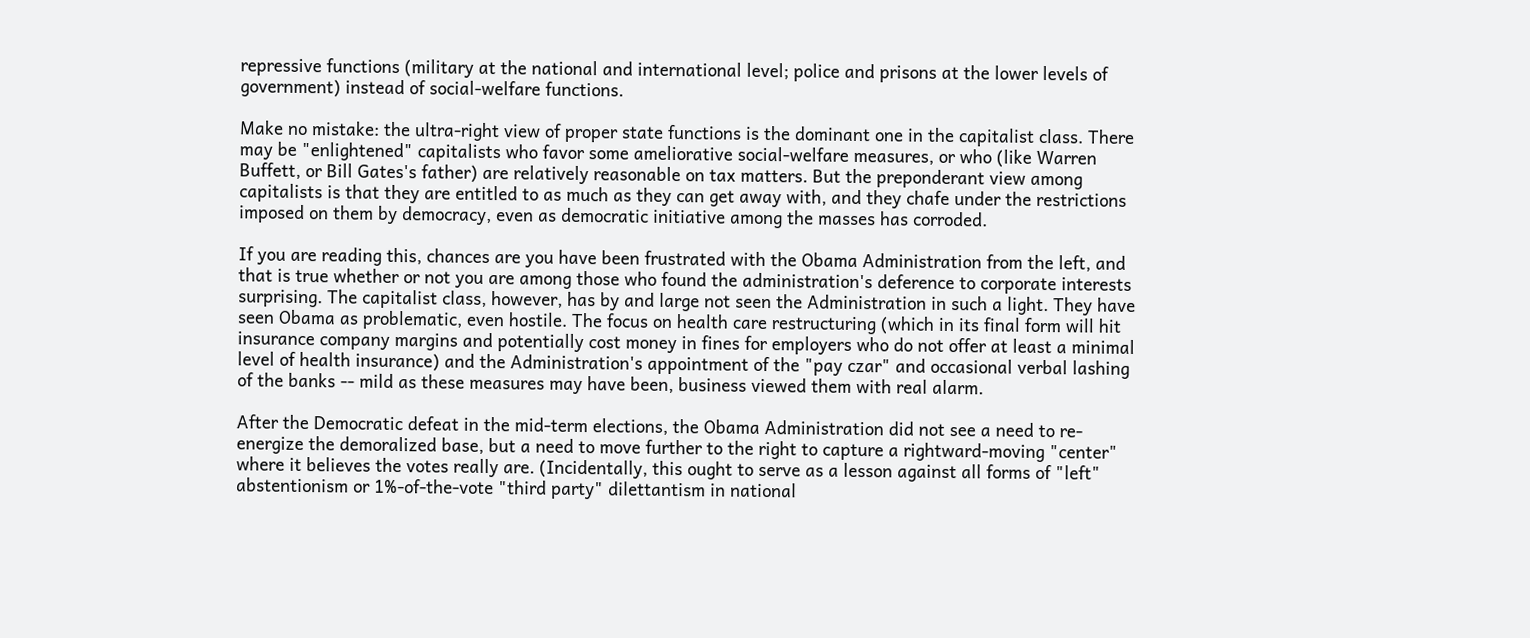repressive functions (military at the national and international level; police and prisons at the lower levels of government) instead of social-welfare functions.

Make no mistake: the ultra-right view of proper state functions is the dominant one in the capitalist class. There may be "enlightened" capitalists who favor some ameliorative social-welfare measures, or who (like Warren Buffett, or Bill Gates's father) are relatively reasonable on tax matters. But the preponderant view among capitalists is that they are entitled to as much as they can get away with, and they chafe under the restrictions imposed on them by democracy, even as democratic initiative among the masses has corroded.

If you are reading this, chances are you have been frustrated with the Obama Administration from the left, and that is true whether or not you are among those who found the administration's deference to corporate interests surprising. The capitalist class, however, has by and large not seen the Administration in such a light. They have seen Obama as problematic, even hostile. The focus on health care restructuring (which in its final form will hit insurance company margins and potentially cost money in fines for employers who do not offer at least a minimal level of health insurance) and the Administration's appointment of the "pay czar" and occasional verbal lashing of the banks -- mild as these measures may have been, business viewed them with real alarm.

After the Democratic defeat in the mid-term elections, the Obama Administration did not see a need to re-energize the demoralized base, but a need to move further to the right to capture a rightward-moving "center" where it believes the votes really are. (Incidentally, this ought to serve as a lesson against all forms of "left" abstentionism or 1%-of-the-vote "third party" dilettantism in national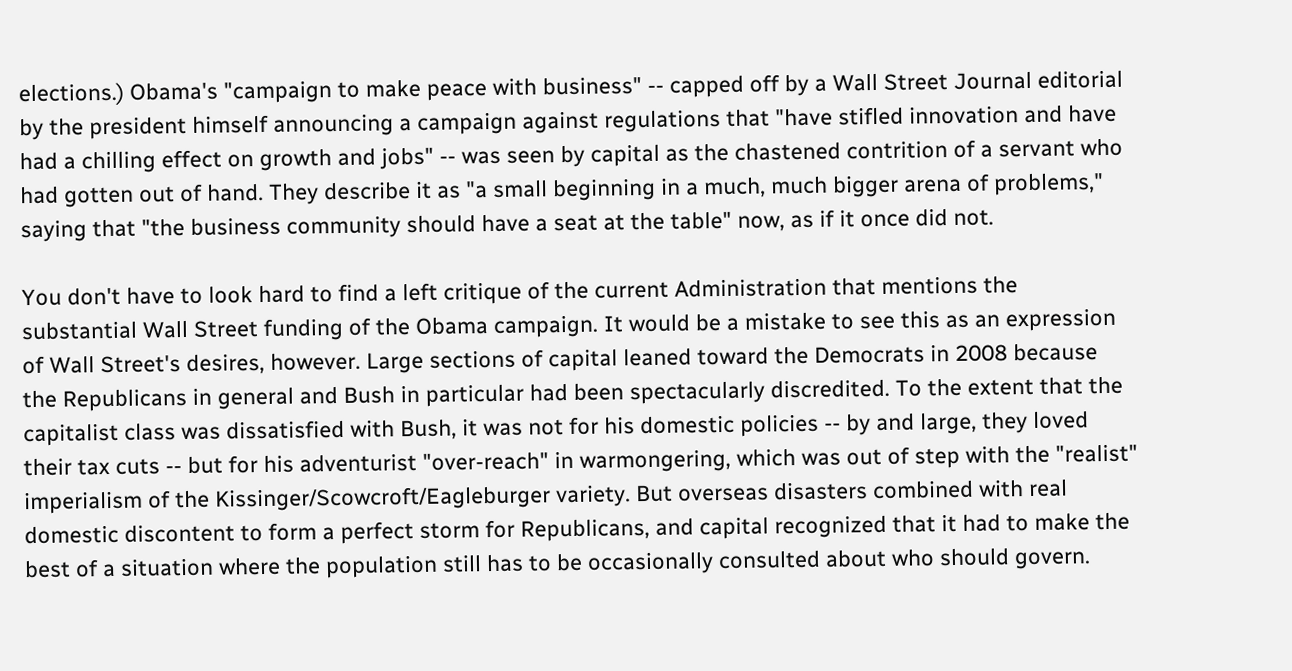elections.) Obama's "campaign to make peace with business" -- capped off by a Wall Street Journal editorial by the president himself announcing a campaign against regulations that "have stifled innovation and have had a chilling effect on growth and jobs" -- was seen by capital as the chastened contrition of a servant who had gotten out of hand. They describe it as "a small beginning in a much, much bigger arena of problems," saying that "the business community should have a seat at the table" now, as if it once did not.

You don't have to look hard to find a left critique of the current Administration that mentions the substantial Wall Street funding of the Obama campaign. It would be a mistake to see this as an expression of Wall Street's desires, however. Large sections of capital leaned toward the Democrats in 2008 because the Republicans in general and Bush in particular had been spectacularly discredited. To the extent that the capitalist class was dissatisfied with Bush, it was not for his domestic policies -- by and large, they loved their tax cuts -- but for his adventurist "over-reach" in warmongering, which was out of step with the "realist" imperialism of the Kissinger/Scowcroft/Eagleburger variety. But overseas disasters combined with real domestic discontent to form a perfect storm for Republicans, and capital recognized that it had to make the best of a situation where the population still has to be occasionally consulted about who should govern.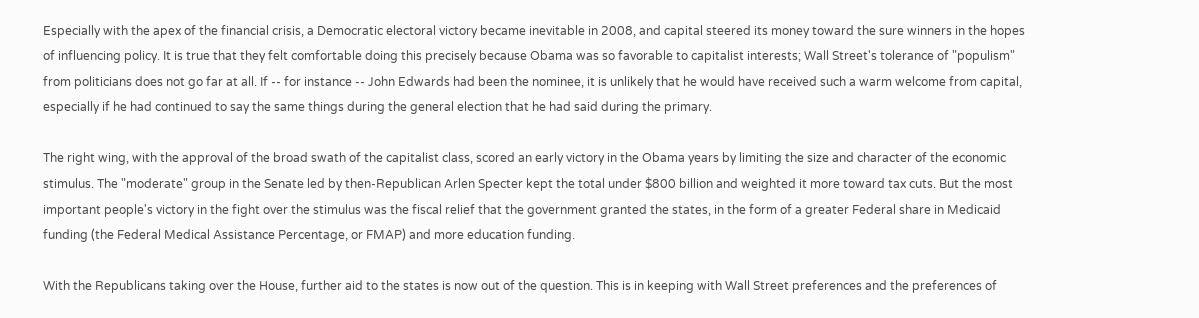Especially with the apex of the financial crisis, a Democratic electoral victory became inevitable in 2008, and capital steered its money toward the sure winners in the hopes of influencing policy. It is true that they felt comfortable doing this precisely because Obama was so favorable to capitalist interests; Wall Street's tolerance of "populism" from politicians does not go far at all. If -- for instance -- John Edwards had been the nominee, it is unlikely that he would have received such a warm welcome from capital, especially if he had continued to say the same things during the general election that he had said during the primary.

The right wing, with the approval of the broad swath of the capitalist class, scored an early victory in the Obama years by limiting the size and character of the economic stimulus. The "moderate" group in the Senate led by then-Republican Arlen Specter kept the total under $800 billion and weighted it more toward tax cuts. But the most important people's victory in the fight over the stimulus was the fiscal relief that the government granted the states, in the form of a greater Federal share in Medicaid funding (the Federal Medical Assistance Percentage, or FMAP) and more education funding.

With the Republicans taking over the House, further aid to the states is now out of the question. This is in keeping with Wall Street preferences and the preferences of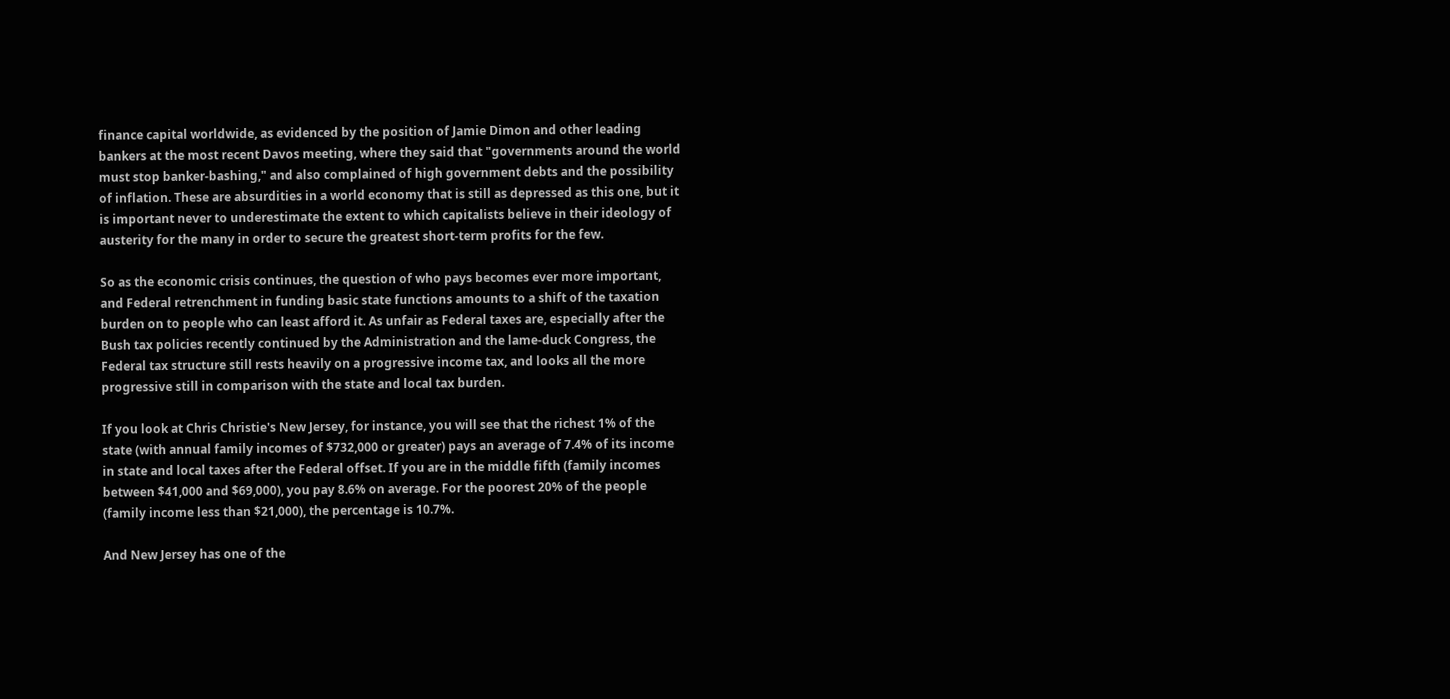finance capital worldwide, as evidenced by the position of Jamie Dimon and other leading bankers at the most recent Davos meeting, where they said that "governments around the world must stop banker-bashing," and also complained of high government debts and the possibility of inflation. These are absurdities in a world economy that is still as depressed as this one, but it is important never to underestimate the extent to which capitalists believe in their ideology of austerity for the many in order to secure the greatest short-term profits for the few.

So as the economic crisis continues, the question of who pays becomes ever more important, and Federal retrenchment in funding basic state functions amounts to a shift of the taxation burden on to people who can least afford it. As unfair as Federal taxes are, especially after the Bush tax policies recently continued by the Administration and the lame-duck Congress, the Federal tax structure still rests heavily on a progressive income tax, and looks all the more progressive still in comparison with the state and local tax burden.

If you look at Chris Christie's New Jersey, for instance, you will see that the richest 1% of the state (with annual family incomes of $732,000 or greater) pays an average of 7.4% of its income in state and local taxes after the Federal offset. If you are in the middle fifth (family incomes between $41,000 and $69,000), you pay 8.6% on average. For the poorest 20% of the people (family income less than $21,000), the percentage is 10.7%.

And New Jersey has one of the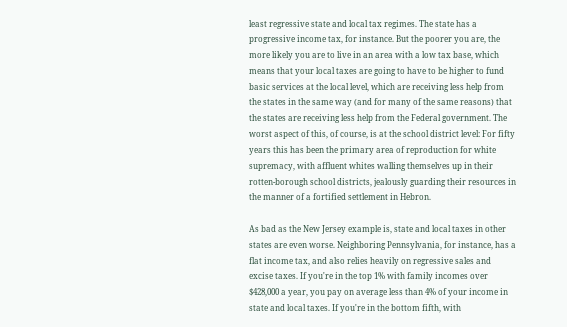least regressive state and local tax regimes. The state has a progressive income tax, for instance. But the poorer you are, the more likely you are to live in an area with a low tax base, which means that your local taxes are going to have to be higher to fund basic services at the local level, which are receiving less help from the states in the same way (and for many of the same reasons) that the states are receiving less help from the Federal government. The worst aspect of this, of course, is at the school district level: For fifty years this has been the primary area of reproduction for white supremacy, with affluent whites walling themselves up in their rotten-borough school districts, jealously guarding their resources in the manner of a fortified settlement in Hebron.

As bad as the New Jersey example is, state and local taxes in other states are even worse. Neighboring Pennsylvania, for instance, has a flat income tax, and also relies heavily on regressive sales and excise taxes. If you're in the top 1% with family incomes over $428,000 a year, you pay on average less than 4% of your income in state and local taxes. If you're in the bottom fifth, with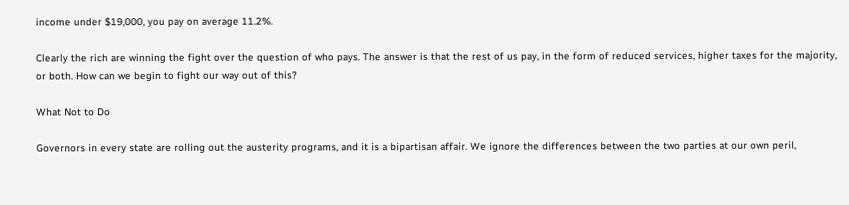income under $19,000, you pay on average 11.2%.

Clearly the rich are winning the fight over the question of who pays. The answer is that the rest of us pay, in the form of reduced services, higher taxes for the majority, or both. How can we begin to fight our way out of this?

What Not to Do

Governors in every state are rolling out the austerity programs, and it is a bipartisan affair. We ignore the differences between the two parties at our own peril,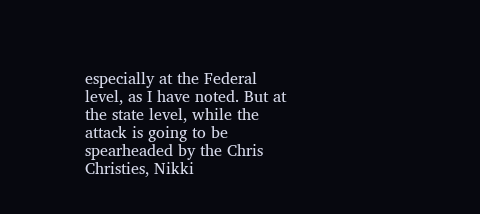especially at the Federal level, as I have noted. But at the state level, while the attack is going to be spearheaded by the Chris Christies, Nikki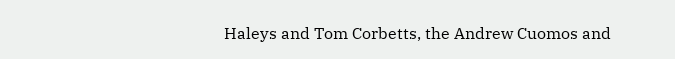Haleys and Tom Corbetts, the Andrew Cuomos and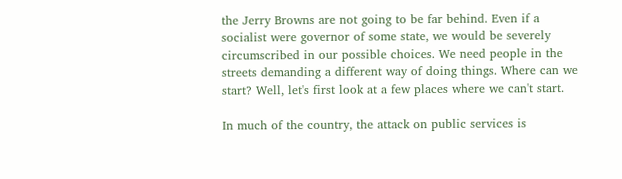the Jerry Browns are not going to be far behind. Even if a socialist were governor of some state, we would be severely circumscribed in our possible choices. We need people in the streets demanding a different way of doing things. Where can we start? Well, let's first look at a few places where we can't start.

In much of the country, the attack on public services is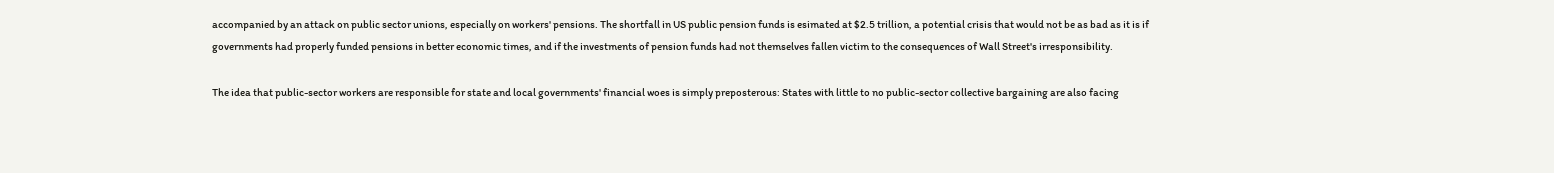accompanied by an attack on public sector unions, especially on workers' pensions. The shortfall in US public pension funds is esimated at $2.5 trillion, a potential crisis that would not be as bad as it is if governments had properly funded pensions in better economic times, and if the investments of pension funds had not themselves fallen victim to the consequences of Wall Street's irresponsibility.

The idea that public-sector workers are responsible for state and local governments' financial woes is simply preposterous: States with little to no public-sector collective bargaining are also facing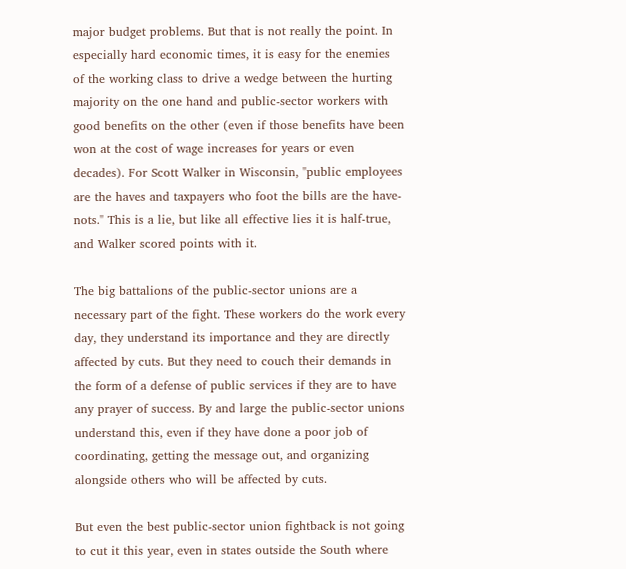major budget problems. But that is not really the point. In especially hard economic times, it is easy for the enemies of the working class to drive a wedge between the hurting majority on the one hand and public-sector workers with good benefits on the other (even if those benefits have been won at the cost of wage increases for years or even decades). For Scott Walker in Wisconsin, "public employees are the haves and taxpayers who foot the bills are the have-nots." This is a lie, but like all effective lies it is half-true, and Walker scored points with it.

The big battalions of the public-sector unions are a necessary part of the fight. These workers do the work every day, they understand its importance and they are directly affected by cuts. But they need to couch their demands in the form of a defense of public services if they are to have any prayer of success. By and large the public-sector unions understand this, even if they have done a poor job of coordinating, getting the message out, and organizing alongside others who will be affected by cuts.

But even the best public-sector union fightback is not going to cut it this year, even in states outside the South where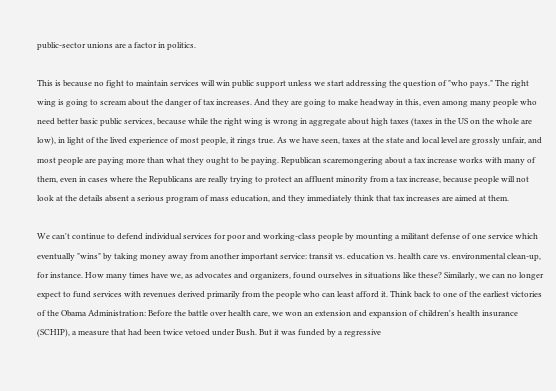public-sector unions are a factor in politics.

This is because no fight to maintain services will win public support unless we start addressing the question of "who pays." The right wing is going to scream about the danger of tax increases. And they are going to make headway in this, even among many people who need better basic public services, because while the right wing is wrong in aggregate about high taxes (taxes in the US on the whole are low), in light of the lived experience of most people, it rings true. As we have seen, taxes at the state and local level are grossly unfair, and most people are paying more than what they ought to be paying. Republican scaremongering about a tax increase works with many of them, even in cases where the Republicans are really trying to protect an affluent minority from a tax increase, because people will not look at the details absent a serious program of mass education, and they immediately think that tax increases are aimed at them.

We can't continue to defend individual services for poor and working-class people by mounting a militant defense of one service which eventually "wins" by taking money away from another important service: transit vs. education vs. health care vs. environmental clean-up, for instance. How many times have we, as advocates and organizers, found ourselves in situations like these? Similarly, we can no longer expect to fund services with revenues derived primarily from the people who can least afford it. Think back to one of the earliest victories of the Obama Administration: Before the battle over health care, we won an extension and expansion of children's health insurance (SCHIP), a measure that had been twice vetoed under Bush. But it was funded by a regressive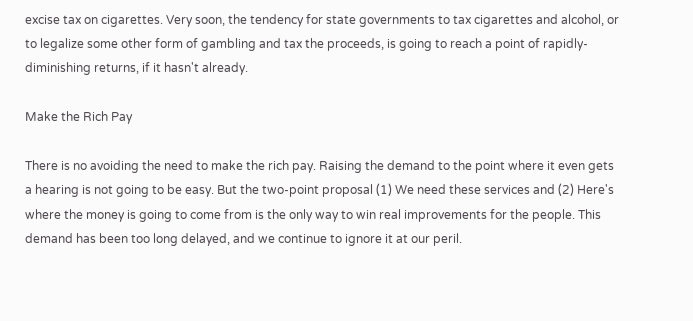excise tax on cigarettes. Very soon, the tendency for state governments to tax cigarettes and alcohol, or to legalize some other form of gambling and tax the proceeds, is going to reach a point of rapidly-diminishing returns, if it hasn't already.

Make the Rich Pay

There is no avoiding the need to make the rich pay. Raising the demand to the point where it even gets a hearing is not going to be easy. But the two-point proposal (1) We need these services and (2) Here's where the money is going to come from is the only way to win real improvements for the people. This demand has been too long delayed, and we continue to ignore it at our peril.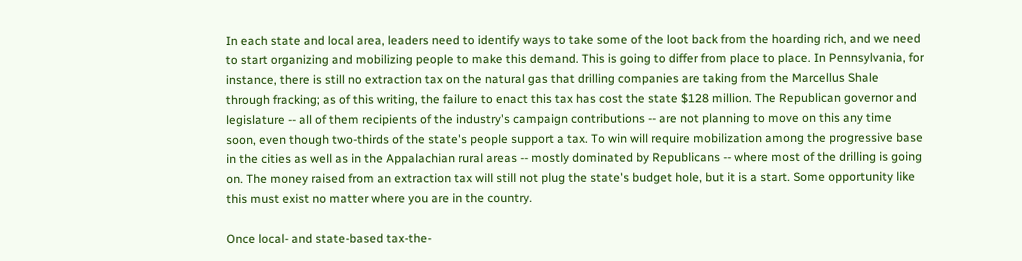In each state and local area, leaders need to identify ways to take some of the loot back from the hoarding rich, and we need to start organizing and mobilizing people to make this demand. This is going to differ from place to place. In Pennsylvania, for instance, there is still no extraction tax on the natural gas that drilling companies are taking from the Marcellus Shale through fracking; as of this writing, the failure to enact this tax has cost the state $128 million. The Republican governor and legislature -- all of them recipients of the industry's campaign contributions -- are not planning to move on this any time soon, even though two-thirds of the state's people support a tax. To win will require mobilization among the progressive base in the cities as well as in the Appalachian rural areas -- mostly dominated by Republicans -- where most of the drilling is going on. The money raised from an extraction tax will still not plug the state's budget hole, but it is a start. Some opportunity like this must exist no matter where you are in the country.

Once local- and state-based tax-the-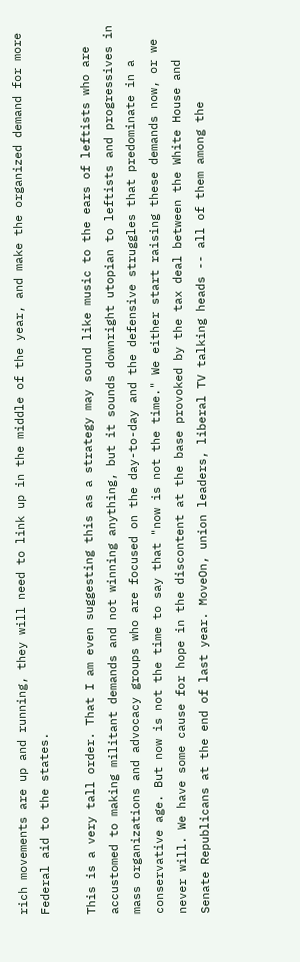rich movements are up and running, they will need to link up in the middle of the year, and make the organized demand for more Federal aid to the states.

This is a very tall order. That I am even suggesting this as a strategy may sound like music to the ears of leftists who are accustomed to making militant demands and not winning anything, but it sounds downright utopian to leftists and progressives in mass organizations and advocacy groups who are focused on the day-to-day and the defensive struggles that predominate in a conservative age. But now is not the time to say that "now is not the time." We either start raising these demands now, or we never will. We have some cause for hope in the discontent at the base provoked by the tax deal between the White House and Senate Republicans at the end of last year. MoveOn, union leaders, liberal TV talking heads -- all of them among the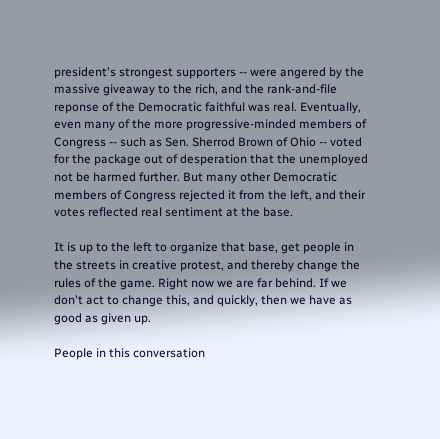president's strongest supporters -- were angered by the massive giveaway to the rich, and the rank-and-file reponse of the Democratic faithful was real. Eventually, even many of the more progressive-minded members of Congress -- such as Sen. Sherrod Brown of Ohio -- voted for the package out of desperation that the unemployed not be harmed further. But many other Democratic members of Congress rejected it from the left, and their votes reflected real sentiment at the base.

It is up to the left to organize that base, get people in the streets in creative protest, and thereby change the rules of the game. Right now we are far behind. If we don't act to change this, and quickly, then we have as good as given up.

People in this conversation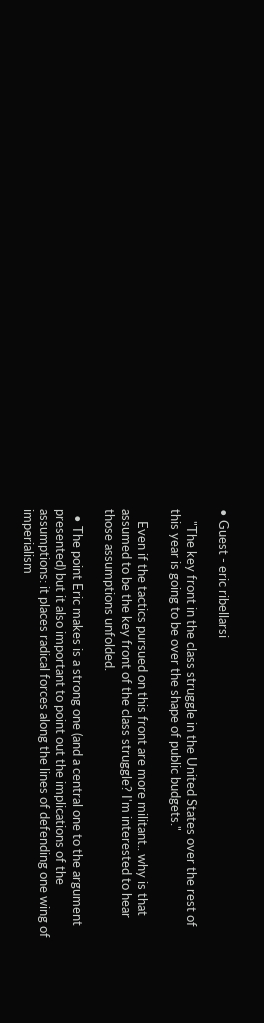• Guest - eric ribellarsi

    "The key front in the class struggle in the United States over the rest of this year is going to be over the shape of public budgets."

    Even if the tactics pursued on this front are more militant.. why is that assumed to be the key front of the class struggle? I'm interested to hear those assumptions unfolded.

  • The point Eric makes is a strong one (and a central one to the argument presented) but it also important to point out the implications of the assumptions: it places radical forces along the lines of defending one wing of imperialism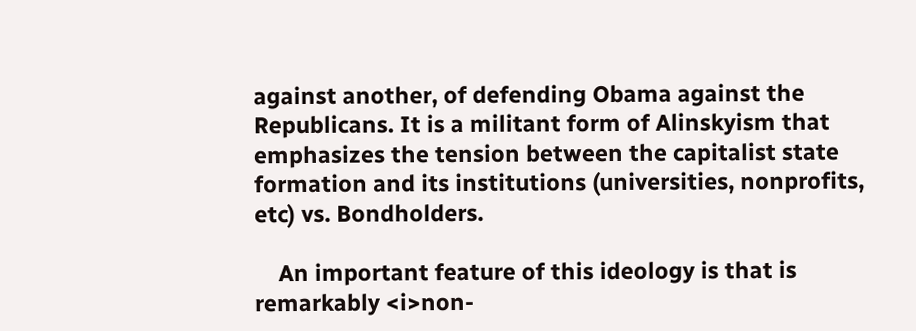against another, of defending Obama against the Republicans. It is a militant form of Alinskyism that emphasizes the tension between the capitalist state formation and its institutions (universities, nonprofits, etc) vs. Bondholders.

    An important feature of this ideology is that is remarkably <i>non-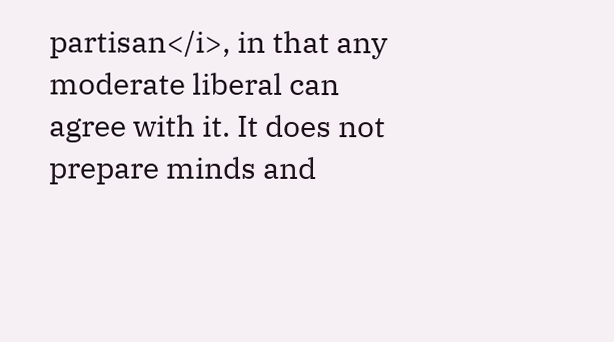partisan</i>, in that any moderate liberal can agree with it. It does not prepare minds and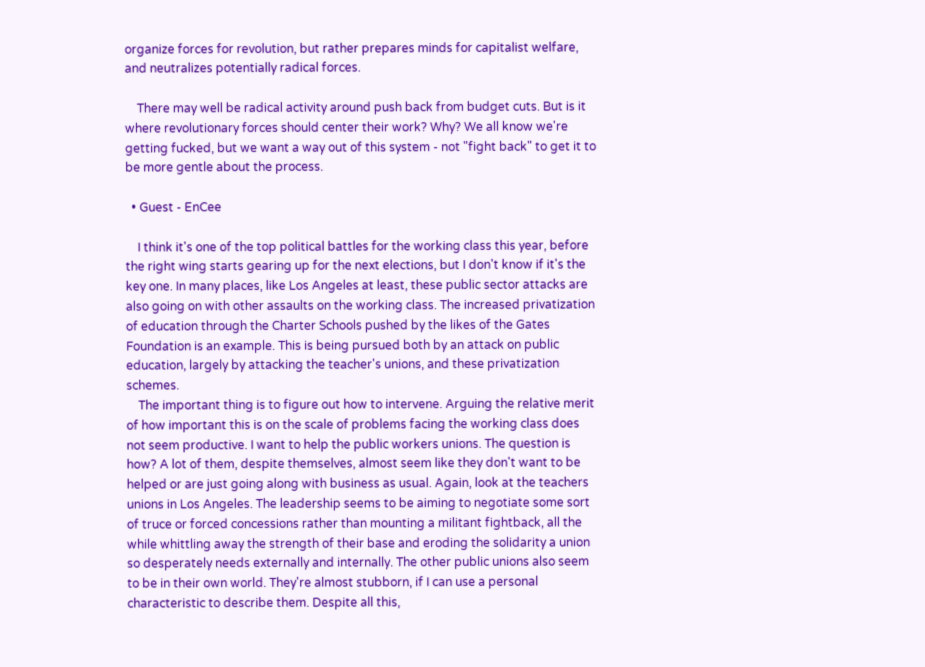organize forces for revolution, but rather prepares minds for capitalist welfare, and neutralizes potentially radical forces.

    There may well be radical activity around push back from budget cuts. But is it where revolutionary forces should center their work? Why? We all know we're getting fucked, but we want a way out of this system - not "fight back" to get it to be more gentle about the process.

  • Guest - EnCee

    I think it's one of the top political battles for the working class this year, before the right wing starts gearing up for the next elections, but I don't know if it's the key one. In many places, like Los Angeles at least, these public sector attacks are also going on with other assaults on the working class. The increased privatization of education through the Charter Schools pushed by the likes of the Gates Foundation is an example. This is being pursued both by an attack on public education, largely by attacking the teacher's unions, and these privatization schemes.
    The important thing is to figure out how to intervene. Arguing the relative merit of how important this is on the scale of problems facing the working class does not seem productive. I want to help the public workers unions. The question is how? A lot of them, despite themselves, almost seem like they don't want to be helped or are just going along with business as usual. Again, look at the teachers unions in Los Angeles. The leadership seems to be aiming to negotiate some sort of truce or forced concessions rather than mounting a militant fightback, all the while whittling away the strength of their base and eroding the solidarity a union so desperately needs externally and internally. The other public unions also seem to be in their own world. They're almost stubborn, if I can use a personal characteristic to describe them. Despite all this,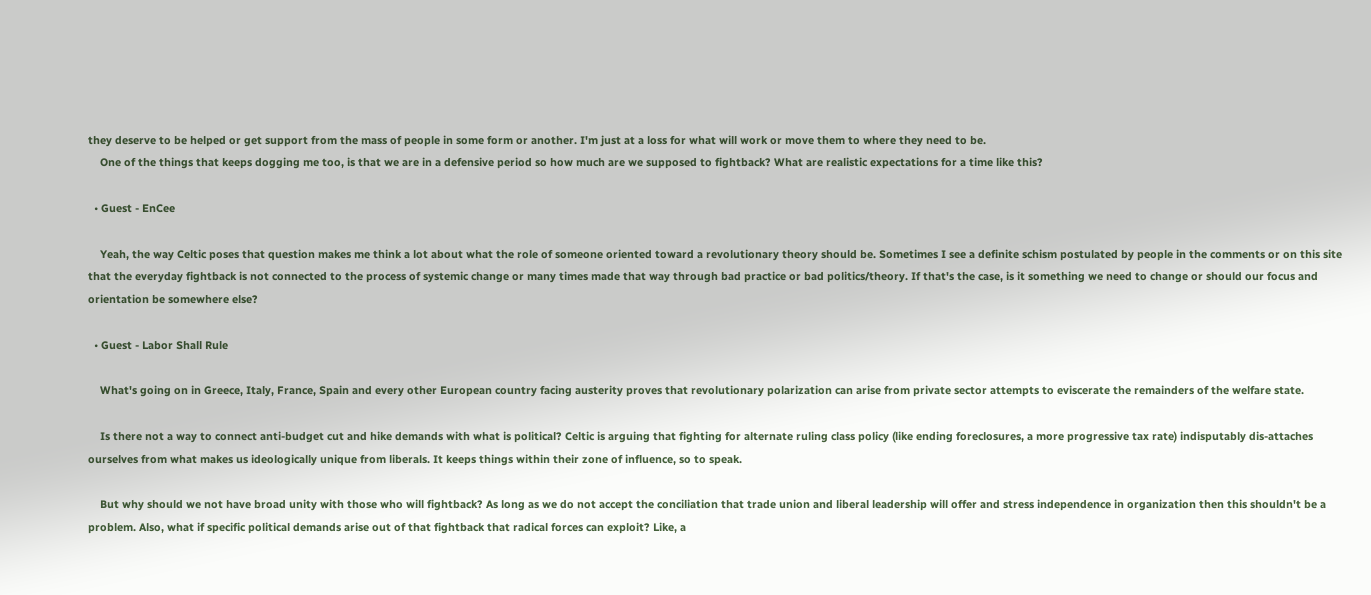they deserve to be helped or get support from the mass of people in some form or another. I'm just at a loss for what will work or move them to where they need to be.
    One of the things that keeps dogging me too, is that we are in a defensive period so how much are we supposed to fightback? What are realistic expectations for a time like this?

  • Guest - EnCee

    Yeah, the way Celtic poses that question makes me think a lot about what the role of someone oriented toward a revolutionary theory should be. Sometimes I see a definite schism postulated by people in the comments or on this site that the everyday fightback is not connected to the process of systemic change or many times made that way through bad practice or bad politics/theory. If that's the case, is it something we need to change or should our focus and orientation be somewhere else?

  • Guest - Labor Shall Rule

    What's going on in Greece, Italy, France, Spain and every other European country facing austerity proves that revolutionary polarization can arise from private sector attempts to eviscerate the remainders of the welfare state.

    Is there not a way to connect anti-budget cut and hike demands with what is political? Celtic is arguing that fighting for alternate ruling class policy (like ending foreclosures, a more progressive tax rate) indisputably dis-attaches ourselves from what makes us ideologically unique from liberals. It keeps things within their zone of influence, so to speak.

    But why should we not have broad unity with those who will fightback? As long as we do not accept the conciliation that trade union and liberal leadership will offer and stress independence in organization then this shouldn't be a problem. Also, what if specific political demands arise out of that fightback that radical forces can exploit? Like, a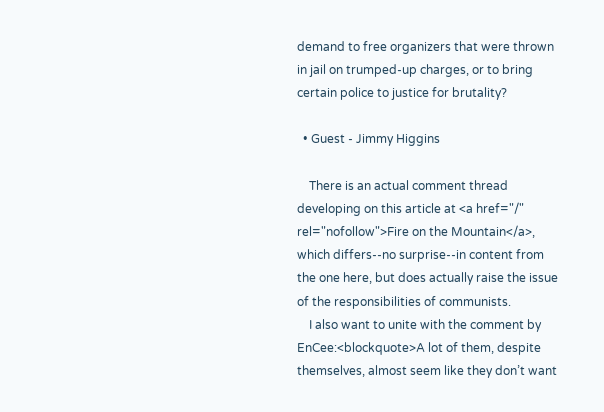demand to free organizers that were thrown in jail on trumped-up charges, or to bring certain police to justice for brutality?

  • Guest - Jimmy Higgins

    There is an actual comment thread developing on this article at <a href="/" rel="nofollow">Fire on the Mountain</a>, which differs--no surprise--in content from the one here, but does actually raise the issue of the responsibilities of communists.
    I also want to unite with the comment by EnCee:<blockquote>A lot of them, despite themselves, almost seem like they don’t want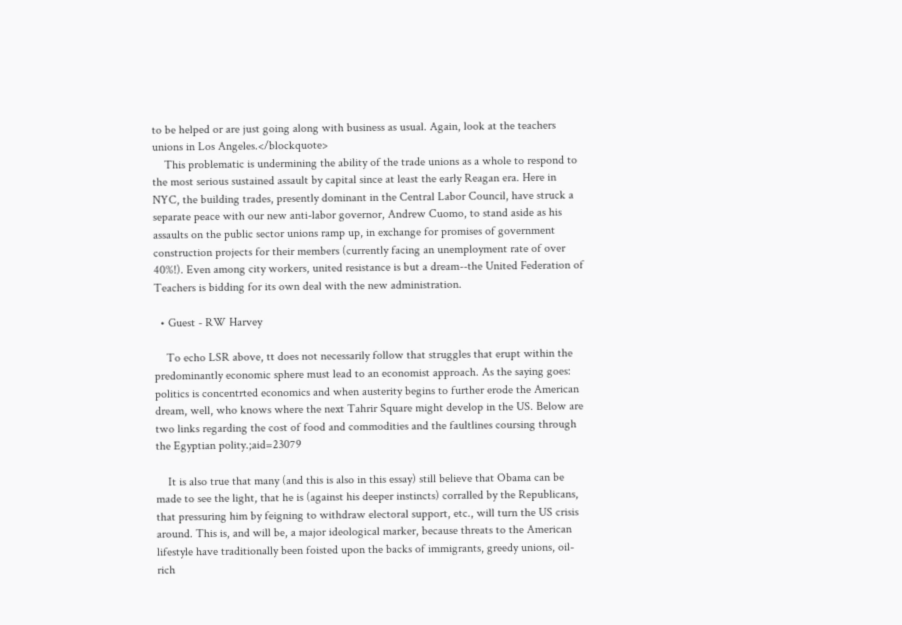to be helped or are just going along with business as usual. Again, look at the teachers unions in Los Angeles.</blockquote>
    This problematic is undermining the ability of the trade unions as a whole to respond to the most serious sustained assault by capital since at least the early Reagan era. Here in NYC, the building trades, presently dominant in the Central Labor Council, have struck a separate peace with our new anti-labor governor, Andrew Cuomo, to stand aside as his assaults on the public sector unions ramp up, in exchange for promises of government construction projects for their members (currently facing an unemployment rate of over 40%!). Even among city workers, united resistance is but a dream--the United Federation of Teachers is bidding for its own deal with the new administration.

  • Guest - RW Harvey

    To echo LSR above, tt does not necessarily follow that struggles that erupt within the predominantly economic sphere must lead to an economist approach. As the saying goes: politics is concentrted economics and when austerity begins to further erode the American dream, well, who knows where the next Tahrir Square might develop in the US. Below are two links regarding the cost of food and commodities and the faultlines coursing through the Egyptian polity.;aid=23079

    It is also true that many (and this is also in this essay) still believe that Obama can be made to see the light, that he is (against his deeper instincts) corralled by the Republicans, that pressuring him by feigning to withdraw electoral support, etc., will turn the US crisis around. This is, and will be, a major ideological marker, because threats to the American lifestyle have traditionally been foisted upon the backs of immigrants, greedy unions, oil-rich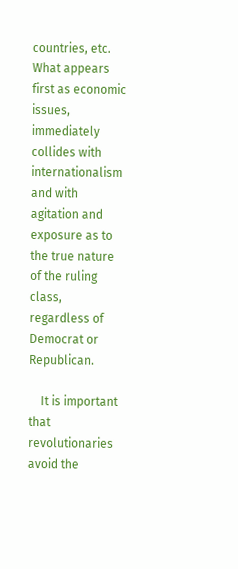countries, etc. What appears first as economic issues, immediately collides with internationalism and with agitation and exposure as to the true nature of the ruling class, regardless of Democrat or Republican.

    It is important that revolutionaries avoid the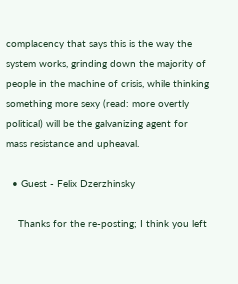complacency that says this is the way the system works, grinding down the majority of people in the machine of crisis, while thinking something more sexy (read: more overtly political) will be the galvanizing agent for mass resistance and upheaval.

  • Guest - Felix Dzerzhinsky

    Thanks for the re-posting; I think you left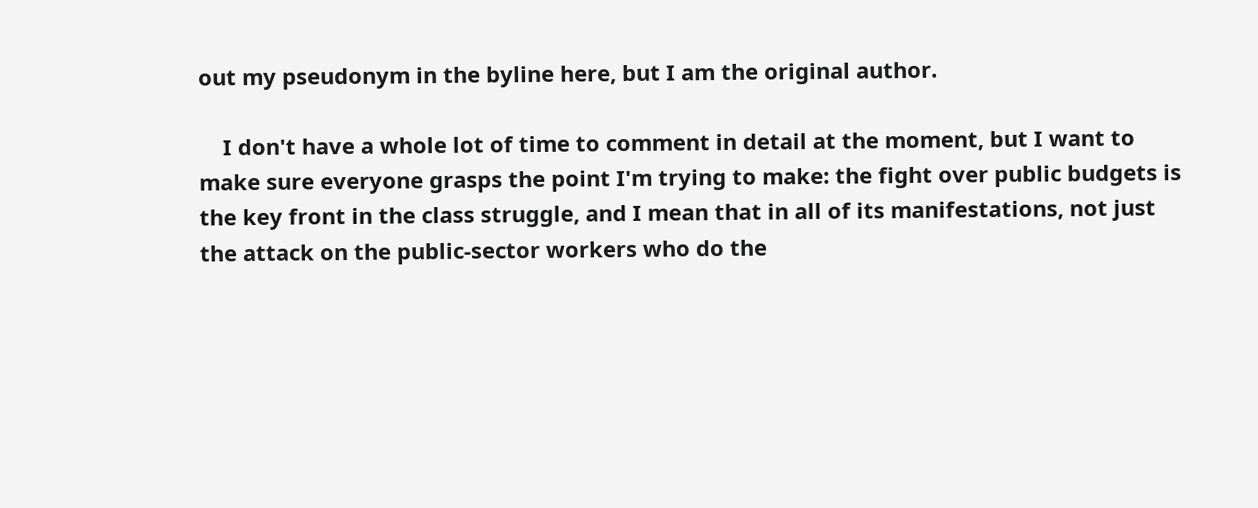out my pseudonym in the byline here, but I am the original author.

    I don't have a whole lot of time to comment in detail at the moment, but I want to make sure everyone grasps the point I'm trying to make: the fight over public budgets is the key front in the class struggle, and I mean that in all of its manifestations, not just the attack on the public-sector workers who do the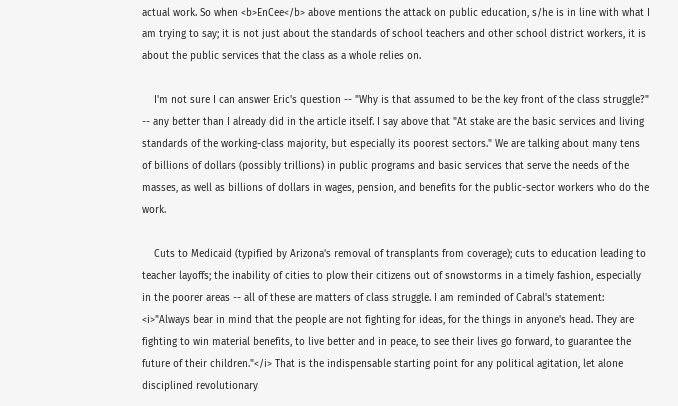actual work. So when <b>EnCee</b> above mentions the attack on public education, s/he is in line with what I am trying to say; it is not just about the standards of school teachers and other school district workers, it is about the public services that the class as a whole relies on.

    I'm not sure I can answer Eric's question -- "Why is that assumed to be the key front of the class struggle?" -- any better than I already did in the article itself. I say above that "At stake are the basic services and living standards of the working-class majority, but especially its poorest sectors." We are talking about many tens of billions of dollars (possibly trillions) in public programs and basic services that serve the needs of the masses, as well as billions of dollars in wages, pension, and benefits for the public-sector workers who do the work.

    Cuts to Medicaid (typified by Arizona's removal of transplants from coverage); cuts to education leading to teacher layoffs; the inability of cities to plow their citizens out of snowstorms in a timely fashion, especially in the poorer areas -- all of these are matters of class struggle. I am reminded of Cabral's statement: <i>"Always bear in mind that the people are not fighting for ideas, for the things in anyone's head. They are fighting to win material benefits, to live better and in peace, to see their lives go forward, to guarantee the future of their children."</i> That is the indispensable starting point for any political agitation, let alone disciplined revolutionary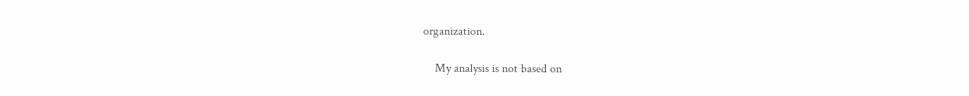organization.

    My analysis is not based on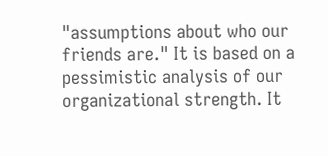"assumptions about who our friends are." It is based on a pessimistic analysis of our organizational strength. It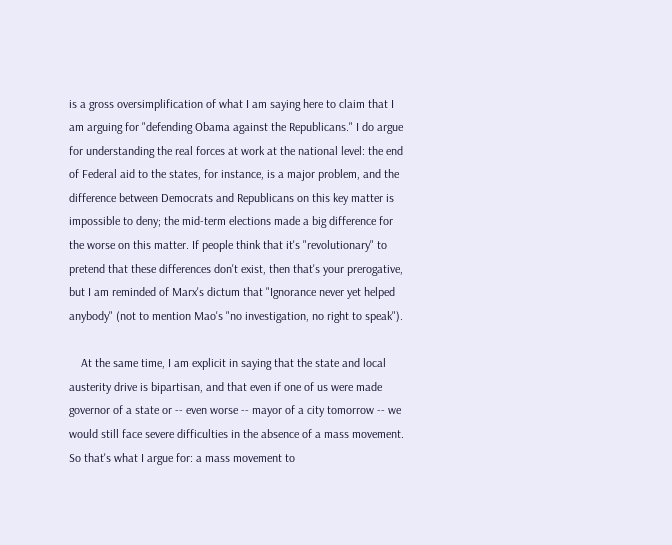is a gross oversimplification of what I am saying here to claim that I am arguing for "defending Obama against the Republicans." I do argue for understanding the real forces at work at the national level: the end of Federal aid to the states, for instance, is a major problem, and the difference between Democrats and Republicans on this key matter is impossible to deny; the mid-term elections made a big difference for the worse on this matter. If people think that it's "revolutionary" to pretend that these differences don't exist, then that's your prerogative, but I am reminded of Marx's dictum that "Ignorance never yet helped anybody" (not to mention Mao's "no investigation, no right to speak").

    At the same time, I am explicit in saying that the state and local austerity drive is bipartisan, and that even if one of us were made governor of a state or -- even worse -- mayor of a city tomorrow -- we would still face severe difficulties in the absence of a mass movement. So that's what I argue for: a mass movement to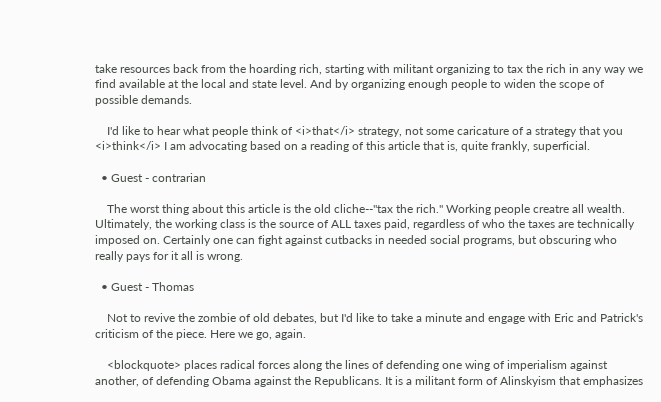take resources back from the hoarding rich, starting with militant organizing to tax the rich in any way we find available at the local and state level. And by organizing enough people to widen the scope of possible demands.

    I'd like to hear what people think of <i>that</i> strategy, not some caricature of a strategy that you <i>think</i> I am advocating based on a reading of this article that is, quite frankly, superficial.

  • Guest - contrarian

    The worst thing about this article is the old cliche--"tax the rich." Working people creatre all wealth. Ultimately, the working class is the source of ALL taxes paid, regardless of who the taxes are technically imposed on. Certainly one can fight against cutbacks in needed social programs, but obscuring who really pays for it all is wrong.

  • Guest - Thomas

    Not to revive the zombie of old debates, but I'd like to take a minute and engage with Eric and Patrick's criticism of the piece. Here we go, again.

    <blockquote> places radical forces along the lines of defending one wing of imperialism against another, of defending Obama against the Republicans. It is a militant form of Alinskyism that emphasizes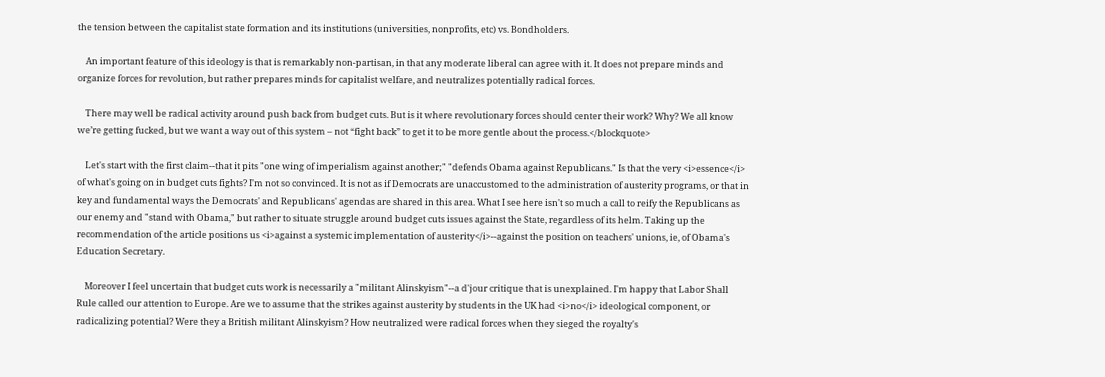the tension between the capitalist state formation and its institutions (universities, nonprofits, etc) vs. Bondholders.

    An important feature of this ideology is that is remarkably non-partisan, in that any moderate liberal can agree with it. It does not prepare minds and organize forces for revolution, but rather prepares minds for capitalist welfare, and neutralizes potentially radical forces.

    There may well be radical activity around push back from budget cuts. But is it where revolutionary forces should center their work? Why? We all know we’re getting fucked, but we want a way out of this system – not “fight back” to get it to be more gentle about the process.</blockquote>

    Let's start with the first claim--that it pits "one wing of imperialism against another;" "defends Obama against Republicans." Is that the very <i>essence</i> of what's going on in budget cuts fights? I'm not so convinced. It is not as if Democrats are unaccustomed to the administration of austerity programs, or that in key and fundamental ways the Democrats' and Republicans' agendas are shared in this area. What I see here isn't so much a call to reify the Republicans as our enemy and "stand with Obama," but rather to situate struggle around budget cuts issues against the State, regardless of its helm. Taking up the recommendation of the article positions us <i>against a systemic implementation of austerity</i>--against the position on teachers' unions, ie, of Obama's Education Secretary.

    Moreover I feel uncertain that budget cuts work is necessarily a "militant Alinskyism"--a d'jour critique that is unexplained. I'm happy that Labor Shall Rule called our attention to Europe. Are we to assume that the strikes against austerity by students in the UK had <i>no</i> ideological component, or radicalizing potential? Were they a British militant Alinskyism? How neutralized were radical forces when they sieged the royalty's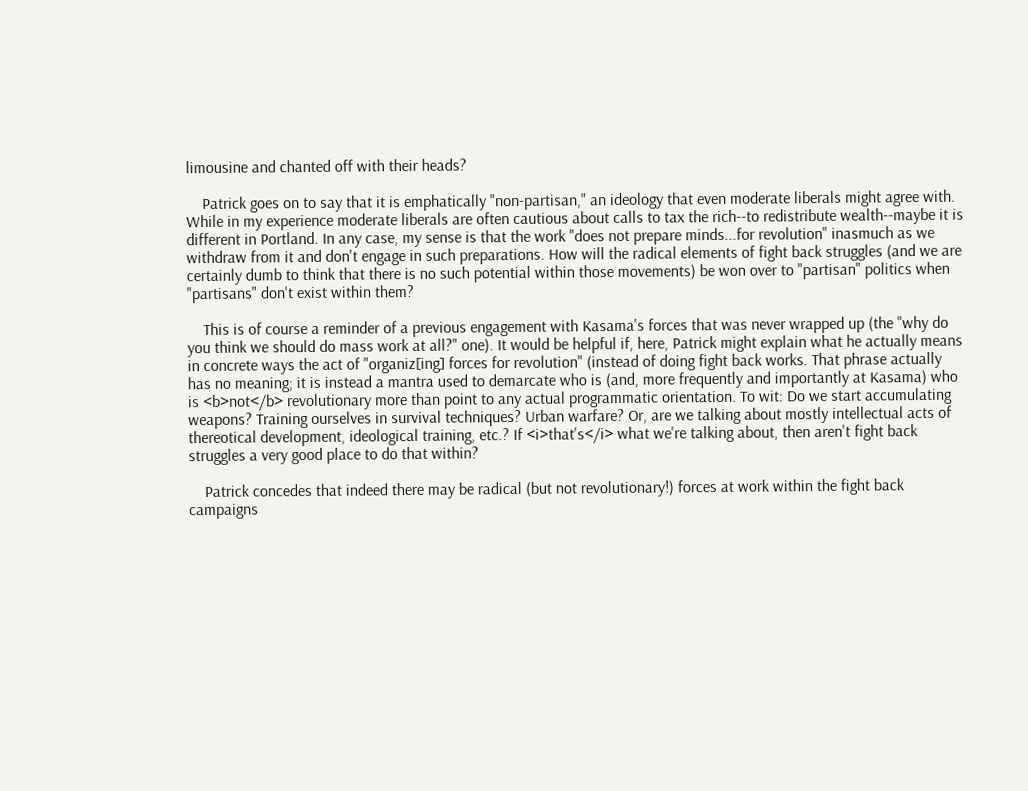limousine and chanted off with their heads?

    Patrick goes on to say that it is emphatically "non-partisan," an ideology that even moderate liberals might agree with. While in my experience moderate liberals are often cautious about calls to tax the rich--to redistribute wealth--maybe it is different in Portland. In any case, my sense is that the work "does not prepare minds...for revolution" inasmuch as we withdraw from it and don't engage in such preparations. How will the radical elements of fight back struggles (and we are certainly dumb to think that there is no such potential within those movements) be won over to "partisan" politics when "partisans" don't exist within them?

    This is of course a reminder of a previous engagement with Kasama's forces that was never wrapped up (the "why do you think we should do mass work at all?" one). It would be helpful if, here, Patrick might explain what he actually means in concrete ways the act of "organiz[ing] forces for revolution" (instead of doing fight back works. That phrase actually has no meaning; it is instead a mantra used to demarcate who is (and, more frequently and importantly at Kasama) who is <b>not</b> revolutionary more than point to any actual programmatic orientation. To wit: Do we start accumulating weapons? Training ourselves in survival techniques? Urban warfare? Or, are we talking about mostly intellectual acts of thereotical development, ideological training, etc.? If <i>that's</i> what we're talking about, then aren't fight back struggles a very good place to do that within?

    Patrick concedes that indeed there may be radical (but not revolutionary!) forces at work within the fight back campaigns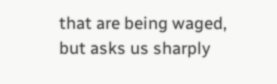that are being waged, but asks us sharply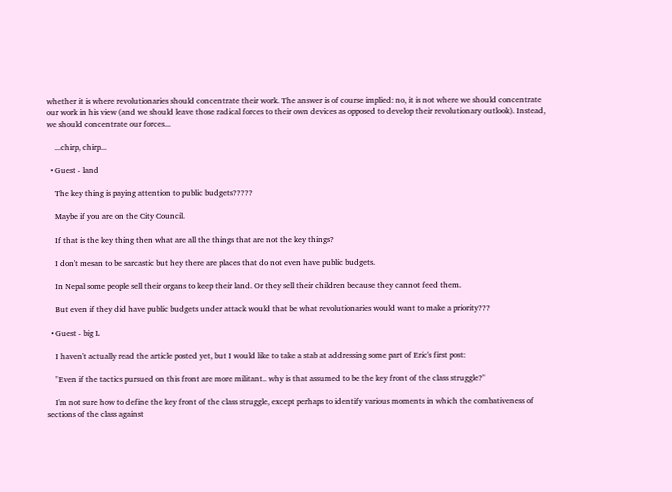whether it is where revolutionaries should concentrate their work. The answer is of course implied: no, it is not where we should concentrate our work in his view (and we should leave those radical forces to their own devices as opposed to develop their revolutionary outlook). Instead, we should concentrate our forces...

    ...chirp, chirp...

  • Guest - land

    The key thing is paying attention to public budgets?????

    Maybe if you are on the City Council.

    If that is the key thing then what are all the things that are not the key things?

    I don't mesan to be sarcastic but hey there are places that do not even have public budgets.

    In Nepal some people sell their organs to keep their land. Or they sell their children because they cannot feed them.

    But even if they did have public budgets under attack would that be what revolutionaries would want to make a priority???

  • Guest - big L

    I haven't actually read the article posted yet, but I would like to take a stab at addressing some part of Eric's first post:

    "Even if the tactics pursued on this front are more militant.. why is that assumed to be the key front of the class struggle?"

    I'm not sure how to define the key front of the class struggle, except perhaps to identify various moments in which the combativeness of sections of the class against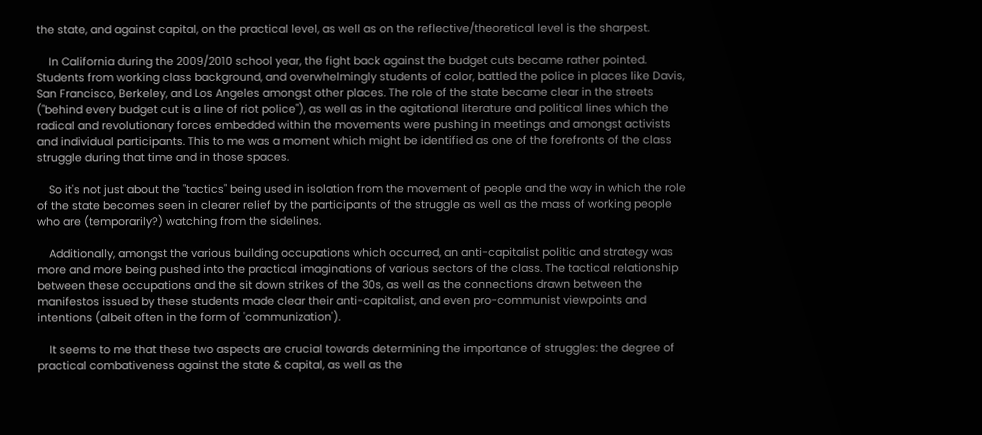the state, and against capital, on the practical level, as well as on the reflective/theoretical level is the sharpest.

    In California during the 2009/2010 school year, the fight back against the budget cuts became rather pointed. Students from working class background, and overwhelmingly students of color, battled the police in places like Davis, San Francisco, Berkeley, and Los Angeles amongst other places. The role of the state became clear in the streets ("behind every budget cut is a line of riot police"), as well as in the agitational literature and political lines which the radical and revolutionary forces embedded within the movements were pushing in meetings and amongst activists and individual participants. This to me was a moment which might be identified as one of the forefronts of the class struggle during that time and in those spaces.

    So it's not just about the "tactics" being used in isolation from the movement of people and the way in which the role of the state becomes seen in clearer relief by the participants of the struggle as well as the mass of working people who are (temporarily?) watching from the sidelines.

    Additionally, amongst the various building occupations which occurred, an anti-capitalist politic and strategy was more and more being pushed into the practical imaginations of various sectors of the class. The tactical relationship between these occupations and the sit down strikes of the 30s, as well as the connections drawn between the manifestos issued by these students made clear their anti-capitalist, and even pro-communist viewpoints and intentions (albeit often in the form of 'communization').

    It seems to me that these two aspects are crucial towards determining the importance of struggles: the degree of practical combativeness against the state & capital, as well as the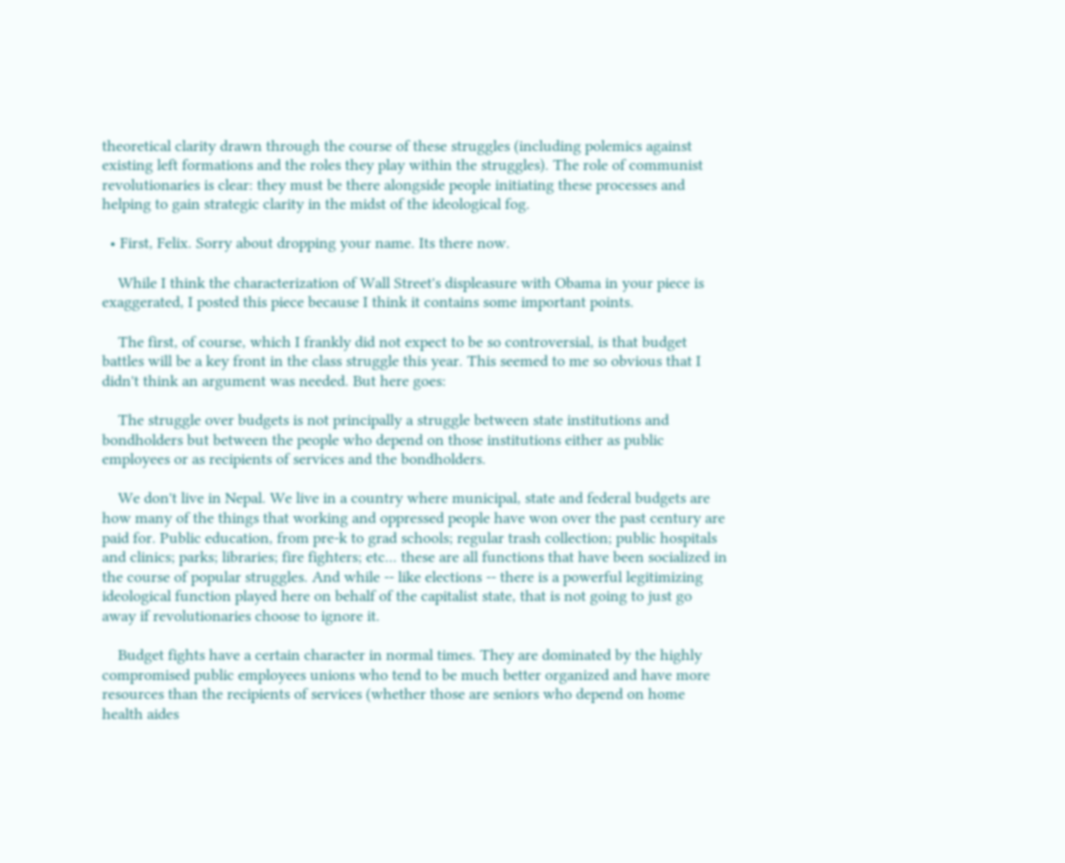theoretical clarity drawn through the course of these struggles (including polemics against existing left formations and the roles they play within the struggles). The role of communist revolutionaries is clear: they must be there alongside people initiating these processes and helping to gain strategic clarity in the midst of the ideological fog.

  • First, Felix. Sorry about dropping your name. Its there now.

    While I think the characterization of Wall Street's displeasure with Obama in your piece is exaggerated, I posted this piece because I think it contains some important points.

    The first, of course, which I frankly did not expect to be so controversial, is that budget battles will be a key front in the class struggle this year. This seemed to me so obvious that I didn't think an argument was needed. But here goes:

    The struggle over budgets is not principally a struggle between state institutions and bondholders but between the people who depend on those institutions either as public employees or as recipients of services and the bondholders.

    We don't live in Nepal. We live in a country where municipal, state and federal budgets are how many of the things that working and oppressed people have won over the past century are paid for. Public education, from pre-k to grad schools; regular trash collection; public hospitals and clinics; parks; libraries; fire fighters; etc... these are all functions that have been socialized in the course of popular struggles. And while -- like elections -- there is a powerful legitimizing ideological function played here on behalf of the capitalist state, that is not going to just go away if revolutionaries choose to ignore it.

    Budget fights have a certain character in normal times. They are dominated by the highly compromised public employees unions who tend to be much better organized and have more resources than the recipients of services (whether those are seniors who depend on home health aides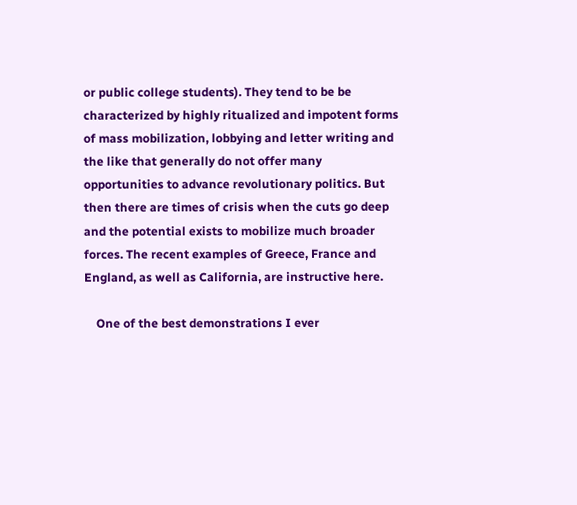or public college students). They tend to be be characterized by highly ritualized and impotent forms of mass mobilization, lobbying and letter writing and the like that generally do not offer many opportunities to advance revolutionary politics. But then there are times of crisis when the cuts go deep and the potential exists to mobilize much broader forces. The recent examples of Greece, France and England, as well as California, are instructive here.

    One of the best demonstrations I ever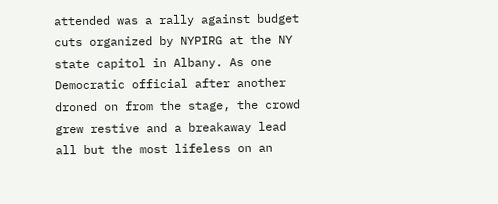attended was a rally against budget cuts organized by NYPIRG at the NY state capitol in Albany. As one Democratic official after another droned on from the stage, the crowd grew restive and a breakaway lead all but the most lifeless on an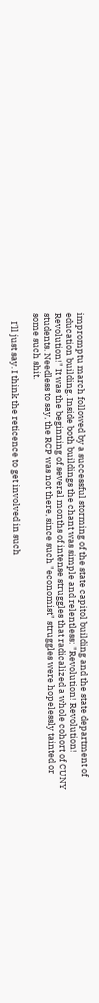impromptu march followed by a successful storming of the state capitol building and the state department of education building. Inside both buildings the chant was simple and relentless: "Revolution! Revolution! Revolution!" It was the beginning of several months of intense struggles that radicalized a whole cohort of CUNY students. Needless to say, the RCP was not there, since such "economist" struggles were hopelessly tainted or some such shit.

    I'll just say. I think the reticence to get involved in such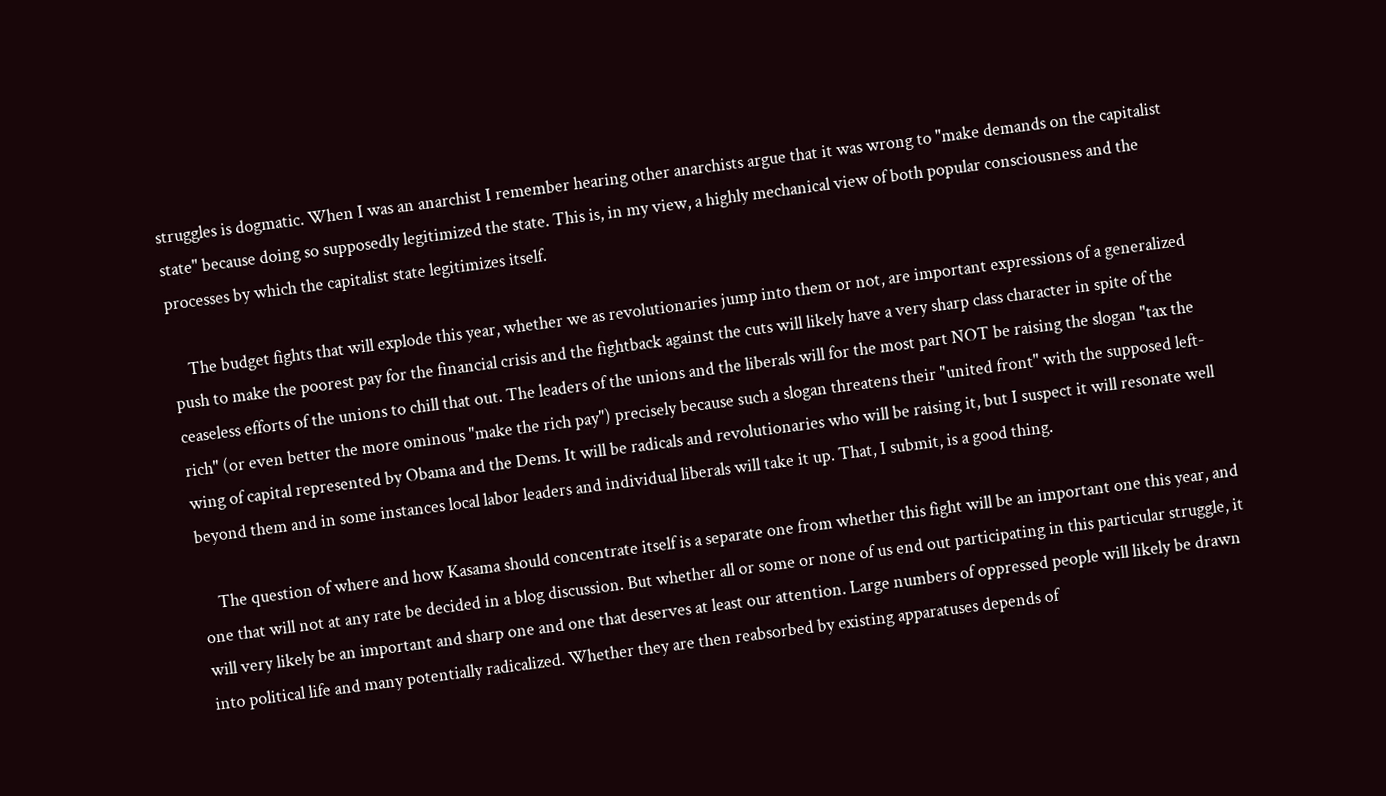struggles is dogmatic. When I was an anarchist I remember hearing other anarchists argue that it was wrong to "make demands on the capitalist state" because doing so supposedly legitimized the state. This is, in my view, a highly mechanical view of both popular consciousness and the processes by which the capitalist state legitimizes itself.

    The budget fights that will explode this year, whether we as revolutionaries jump into them or not, are important expressions of a generalized push to make the poorest pay for the financial crisis and the fightback against the cuts will likely have a very sharp class character in spite of the ceaseless efforts of the unions to chill that out. The leaders of the unions and the liberals will for the most part NOT be raising the slogan "tax the rich" (or even better the more ominous "make the rich pay") precisely because such a slogan threatens their "united front" with the supposed left-wing of capital represented by Obama and the Dems. It will be radicals and revolutionaries who will be raising it, but I suspect it will resonate well beyond them and in some instances local labor leaders and individual liberals will take it up. That, I submit, is a good thing.

    The question of where and how Kasama should concentrate itself is a separate one from whether this fight will be an important one this year, and one that will not at any rate be decided in a blog discussion. But whether all or some or none of us end out participating in this particular struggle, it will very likely be an important and sharp one and one that deserves at least our attention. Large numbers of oppressed people will likely be drawn into political life and many potentially radicalized. Whether they are then reabsorbed by existing apparatuses depends of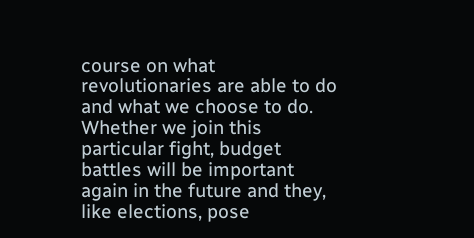course on what revolutionaries are able to do and what we choose to do. Whether we join this particular fight, budget battles will be important again in the future and they, like elections, pose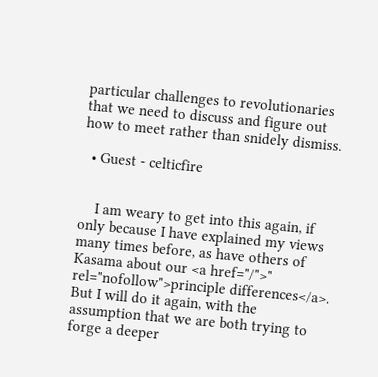particular challenges to revolutionaries that we need to discuss and figure out how to meet rather than snidely dismiss.

  • Guest - celticfire


    I am weary to get into this again, if only because I have explained my views many times before, as have others of Kasama about our <a href="/">" rel="nofollow">principle differences</a>. But I will do it again, with the assumption that we are both trying to forge a deeper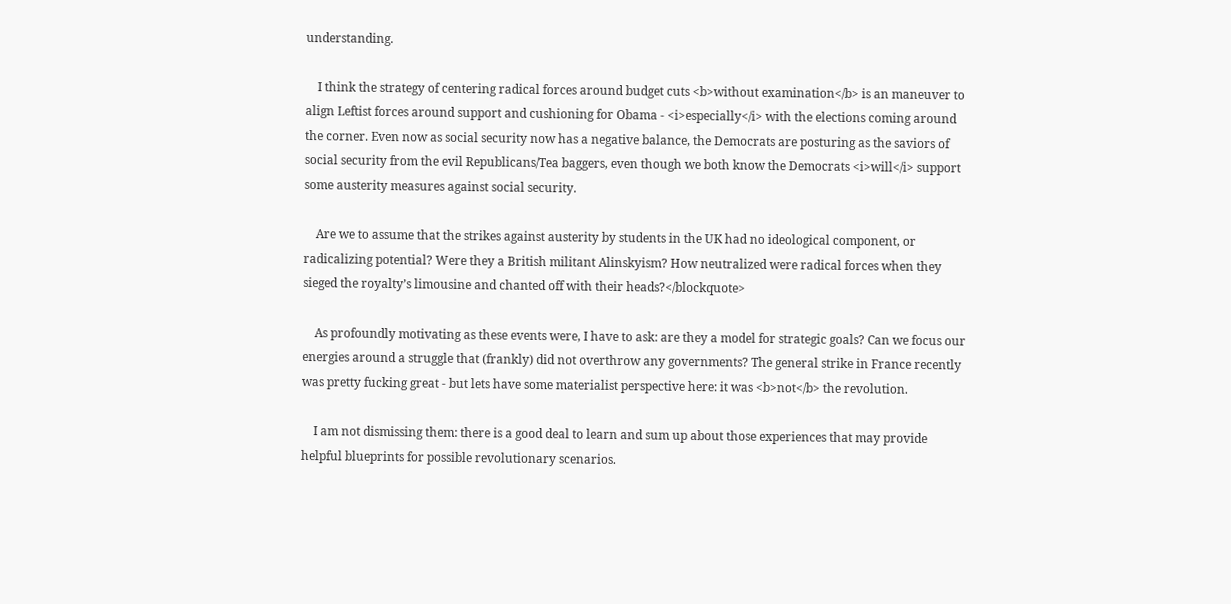understanding.

    I think the strategy of centering radical forces around budget cuts <b>without examination</b> is an maneuver to align Leftist forces around support and cushioning for Obama - <i>especially</i> with the elections coming around the corner. Even now as social security now has a negative balance, the Democrats are posturing as the saviors of social security from the evil Republicans/Tea baggers, even though we both know the Democrats <i>will</i> support some austerity measures against social security.

    Are we to assume that the strikes against austerity by students in the UK had no ideological component, or radicalizing potential? Were they a British militant Alinskyism? How neutralized were radical forces when they sieged the royalty’s limousine and chanted off with their heads?</blockquote>

    As profoundly motivating as these events were, I have to ask: are they a model for strategic goals? Can we focus our energies around a struggle that (frankly) did not overthrow any governments? The general strike in France recently was pretty fucking great - but lets have some materialist perspective here: it was <b>not</b> the revolution.

    I am not dismissing them: there is a good deal to learn and sum up about those experiences that may provide helpful blueprints for possible revolutionary scenarios.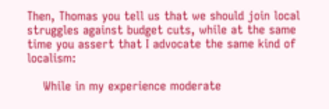Then, Thomas you tell us that we should join local struggles against budget cuts, while at the same time you assert that I advocate the same kind of localism:

    While in my experience moderate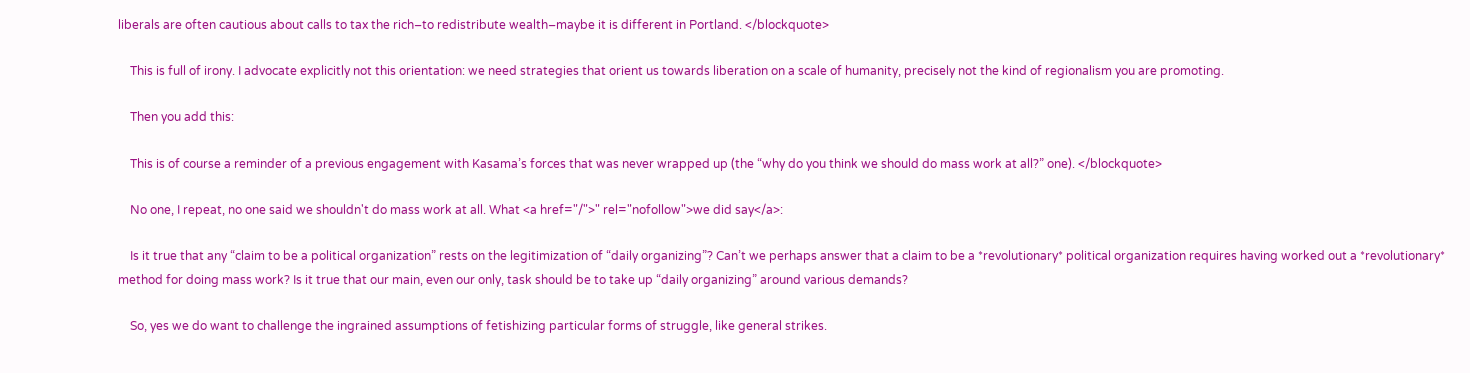liberals are often cautious about calls to tax the rich–to redistribute wealth–maybe it is different in Portland. </blockquote>

    This is full of irony. I advocate explicitly not this orientation: we need strategies that orient us towards liberation on a scale of humanity, precisely not the kind of regionalism you are promoting.

    Then you add this:

    This is of course a reminder of a previous engagement with Kasama’s forces that was never wrapped up (the “why do you think we should do mass work at all?” one). </blockquote>

    No one, I repeat, no one said we shouldn't do mass work at all. What <a href="/">" rel="nofollow">we did say</a>:

    Is it true that any “claim to be a political organization” rests on the legitimization of “daily organizing”? Can’t we perhaps answer that a claim to be a *revolutionary* political organization requires having worked out a *revolutionary* method for doing mass work? Is it true that our main, even our only, task should be to take up “daily organizing” around various demands?

    So, yes we do want to challenge the ingrained assumptions of fetishizing particular forms of struggle, like general strikes.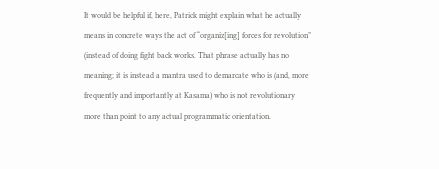It would be helpful if, here, Patrick might explain what he actually means in concrete ways the act of “organiz[ing] forces for revolution” (instead of doing fight back works. That phrase actually has no meaning; it is instead a mantra used to demarcate who is (and, more frequently and importantly at Kasama) who is not revolutionary more than point to any actual programmatic orientation.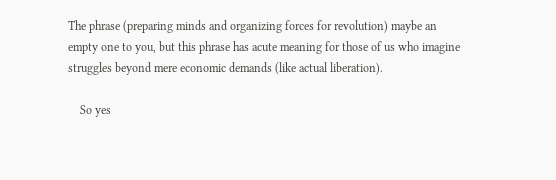The phrase (preparing minds and organizing forces for revolution) maybe an empty one to you, but this phrase has acute meaning for those of us who imagine struggles beyond mere economic demands (like actual liberation).

    So yes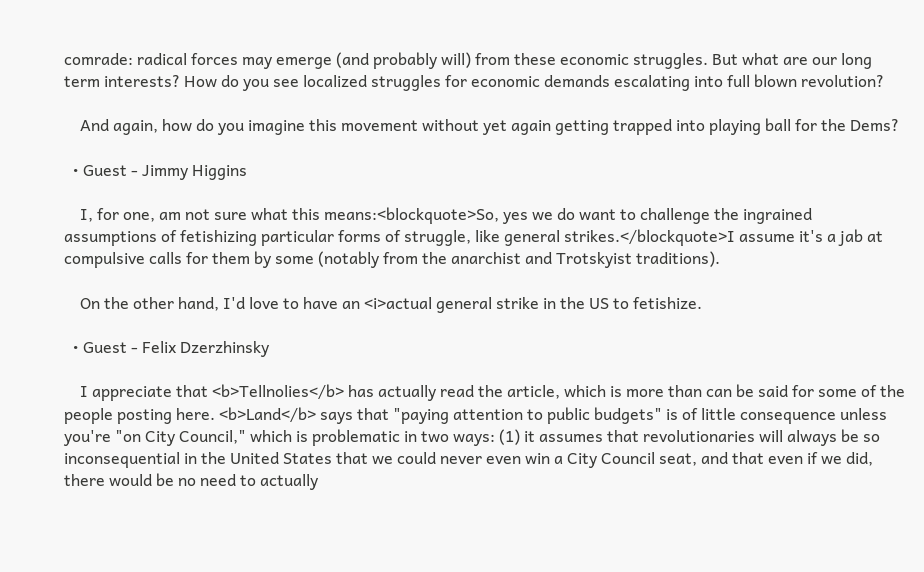comrade: radical forces may emerge (and probably will) from these economic struggles. But what are our long term interests? How do you see localized struggles for economic demands escalating into full blown revolution?

    And again, how do you imagine this movement without yet again getting trapped into playing ball for the Dems?

  • Guest - Jimmy Higgins

    I, for one, am not sure what this means:<blockquote>So, yes we do want to challenge the ingrained assumptions of fetishizing particular forms of struggle, like general strikes.</blockquote>I assume it's a jab at compulsive calls for them by some (notably from the anarchist and Trotskyist traditions).

    On the other hand, I'd love to have an <i>actual general strike in the US to fetishize.

  • Guest - Felix Dzerzhinsky

    I appreciate that <b>Tellnolies</b> has actually read the article, which is more than can be said for some of the people posting here. <b>Land</b> says that "paying attention to public budgets" is of little consequence unless you're "on City Council," which is problematic in two ways: (1) it assumes that revolutionaries will always be so inconsequential in the United States that we could never even win a City Council seat, and that even if we did, there would be no need to actually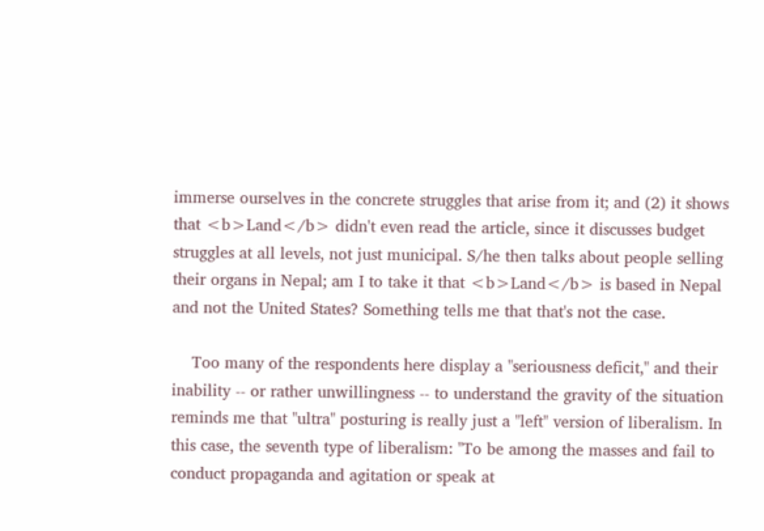immerse ourselves in the concrete struggles that arise from it; and (2) it shows that <b>Land</b> didn't even read the article, since it discusses budget struggles at all levels, not just municipal. S/he then talks about people selling their organs in Nepal; am I to take it that <b>Land</b> is based in Nepal and not the United States? Something tells me that that's not the case.

    Too many of the respondents here display a "seriousness deficit," and their inability -- or rather unwillingness -- to understand the gravity of the situation reminds me that "ultra" posturing is really just a "left" version of liberalism. In this case, the seventh type of liberalism: "To be among the masses and fail to conduct propaganda and agitation or speak at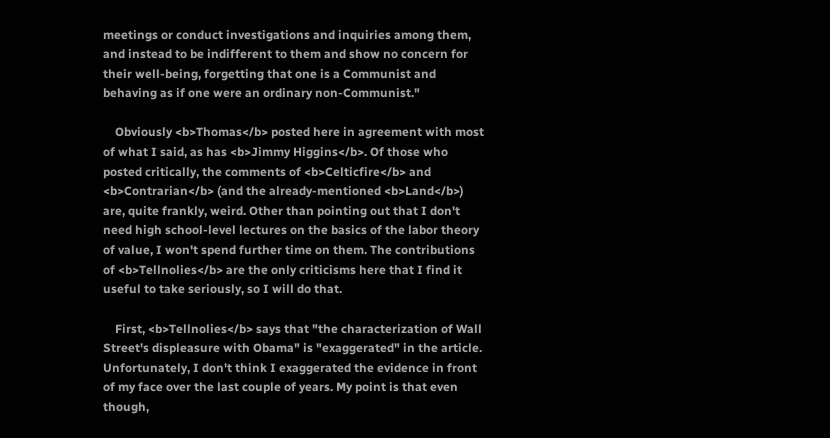meetings or conduct investigations and inquiries among them, and instead to be indifferent to them and show no concern for their well-being, forgetting that one is a Communist and behaving as if one were an ordinary non-Communist."

    Obviously <b>Thomas</b> posted here in agreement with most of what I said, as has <b>Jimmy Higgins</b>. Of those who posted critically, the comments of <b>Celticfire</b> and <b>Contrarian</b> (and the already-mentioned <b>Land</b>) are, quite frankly, weird. Other than pointing out that I don't need high school-level lectures on the basics of the labor theory of value, I won't spend further time on them. The contributions of <b>Tellnolies</b> are the only criticisms here that I find it useful to take seriously, so I will do that.

    First, <b>Tellnolies</b> says that "the characterization of Wall Street's displeasure with Obama" is "exaggerated" in the article. Unfortunately, I don't think I exaggerated the evidence in front of my face over the last couple of years. My point is that even though,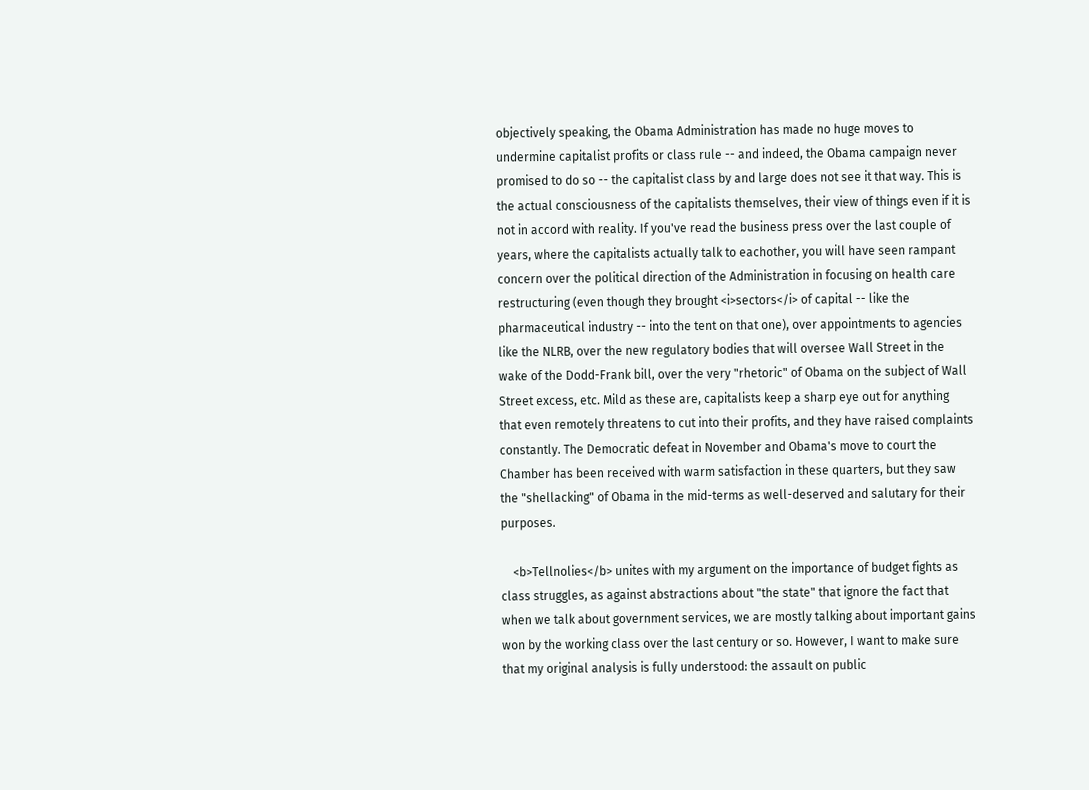objectively speaking, the Obama Administration has made no huge moves to undermine capitalist profits or class rule -- and indeed, the Obama campaign never promised to do so -- the capitalist class by and large does not see it that way. This is the actual consciousness of the capitalists themselves, their view of things even if it is not in accord with reality. If you've read the business press over the last couple of years, where the capitalists actually talk to eachother, you will have seen rampant concern over the political direction of the Administration in focusing on health care restructuring (even though they brought <i>sectors</i> of capital -- like the pharmaceutical industry -- into the tent on that one), over appointments to agencies like the NLRB, over the new regulatory bodies that will oversee Wall Street in the wake of the Dodd-Frank bill, over the very "rhetoric" of Obama on the subject of Wall Street excess, etc. Mild as these are, capitalists keep a sharp eye out for anything that even remotely threatens to cut into their profits, and they have raised complaints constantly. The Democratic defeat in November and Obama's move to court the Chamber has been received with warm satisfaction in these quarters, but they saw the "shellacking" of Obama in the mid-terms as well-deserved and salutary for their purposes.

    <b>Tellnolies</b> unites with my argument on the importance of budget fights as class struggles, as against abstractions about "the state" that ignore the fact that when we talk about government services, we are mostly talking about important gains won by the working class over the last century or so. However, I want to make sure that my original analysis is fully understood: the assault on public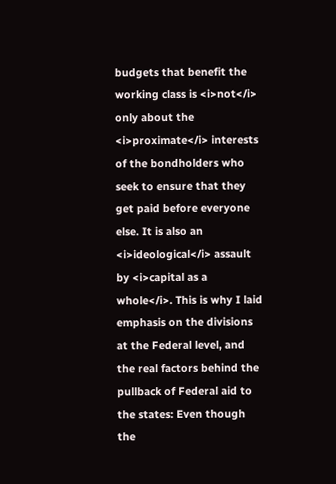budgets that benefit the working class is <i>not</i> only about the <i>proximate</i> interests of the bondholders who seek to ensure that they get paid before everyone else. It is also an <i>ideological</i> assault by <i>capital as a whole</i>. This is why I laid emphasis on the divisions at the Federal level, and the real factors behind the pullback of Federal aid to the states: Even though the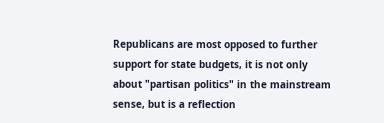Republicans are most opposed to further support for state budgets, it is not only about "partisan politics" in the mainstream sense, but is a reflection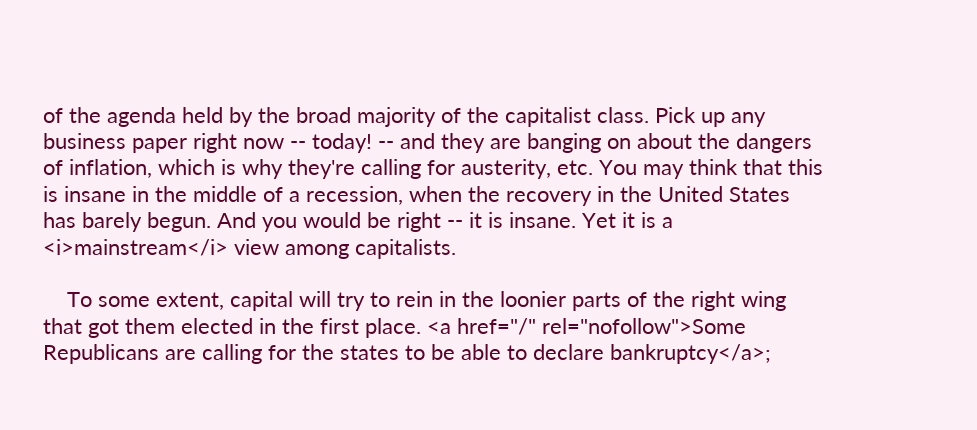of the agenda held by the broad majority of the capitalist class. Pick up any business paper right now -- today! -- and they are banging on about the dangers of inflation, which is why they're calling for austerity, etc. You may think that this is insane in the middle of a recession, when the recovery in the United States has barely begun. And you would be right -- it is insane. Yet it is a <i>mainstream</i> view among capitalists.

    To some extent, capital will try to rein in the loonier parts of the right wing that got them elected in the first place. <a href="/" rel="nofollow">Some Republicans are calling for the states to be able to declare bankruptcy</a>;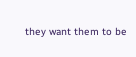they want them to be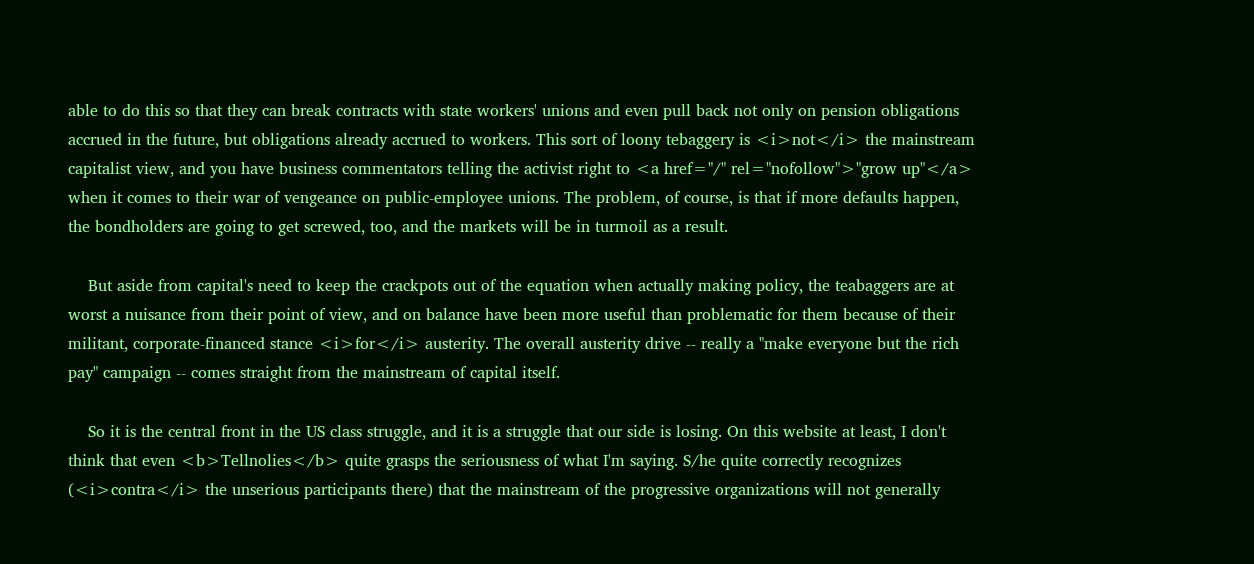able to do this so that they can break contracts with state workers' unions and even pull back not only on pension obligations accrued in the future, but obligations already accrued to workers. This sort of loony tebaggery is <i>not</i> the mainstream capitalist view, and you have business commentators telling the activist right to <a href="/" rel="nofollow">"grow up"</a> when it comes to their war of vengeance on public-employee unions. The problem, of course, is that if more defaults happen, the bondholders are going to get screwed, too, and the markets will be in turmoil as a result.

    But aside from capital's need to keep the crackpots out of the equation when actually making policy, the teabaggers are at worst a nuisance from their point of view, and on balance have been more useful than problematic for them because of their militant, corporate-financed stance <i>for</i> austerity. The overall austerity drive -- really a "make everyone but the rich pay" campaign -- comes straight from the mainstream of capital itself.

    So it is the central front in the US class struggle, and it is a struggle that our side is losing. On this website at least, I don't think that even <b>Tellnolies</b> quite grasps the seriousness of what I'm saying. S/he quite correctly recognizes (<i>contra</i> the unserious participants there) that the mainstream of the progressive organizations will not generally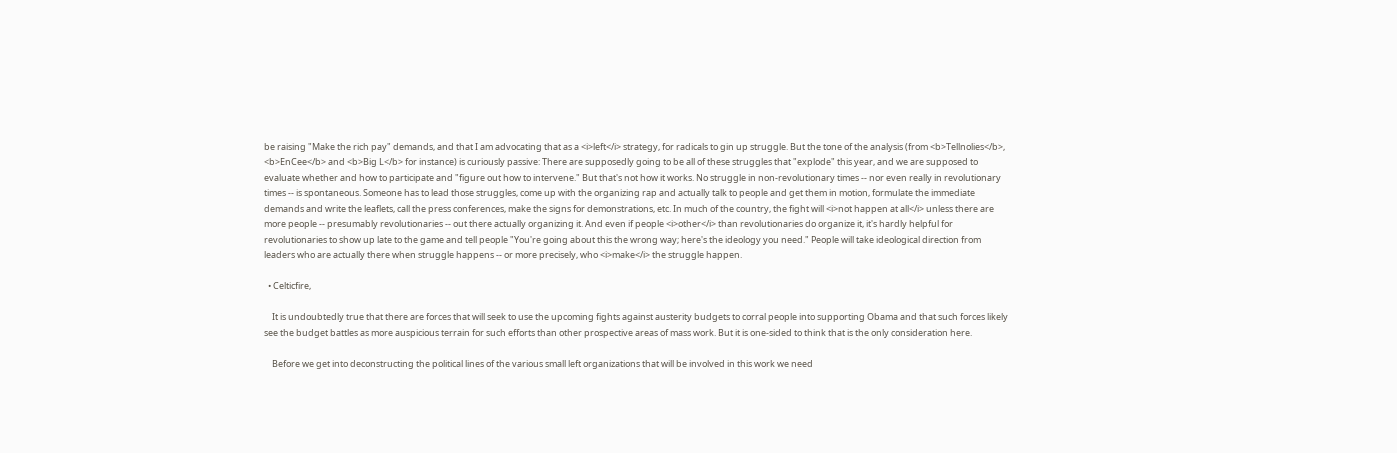be raising "Make the rich pay" demands, and that I am advocating that as a <i>left</i> strategy, for radicals to gin up struggle. But the tone of the analysis (from <b>Tellnolies</b>, <b>EnCee</b> and <b>Big L</b> for instance) is curiously passive: There are supposedly going to be all of these struggles that "explode" this year, and we are supposed to evaluate whether and how to participate and "figure out how to intervene." But that's not how it works. No struggle in non-revolutionary times -- nor even really in revolutionary times -- is spontaneous. Someone has to lead those struggles, come up with the organizing rap and actually talk to people and get them in motion, formulate the immediate demands and write the leaflets, call the press conferences, make the signs for demonstrations, etc. In much of the country, the fight will <i>not happen at all</i> unless there are more people -- presumably revolutionaries -- out there actually organizing it. And even if people <i>other</i> than revolutionaries do organize it, it's hardly helpful for revolutionaries to show up late to the game and tell people "You're going about this the wrong way; here's the ideology you need." People will take ideological direction from leaders who are actually there when struggle happens -- or more precisely, who <i>make</i> the struggle happen.

  • Celticfire,

    It is undoubtedly true that there are forces that will seek to use the upcoming fights against austerity budgets to corral people into supporting Obama and that such forces likely see the budget battles as more auspicious terrain for such efforts than other prospective areas of mass work. But it is one-sided to think that is the only consideration here.

    Before we get into deconstructing the political lines of the various small left organizations that will be involved in this work we need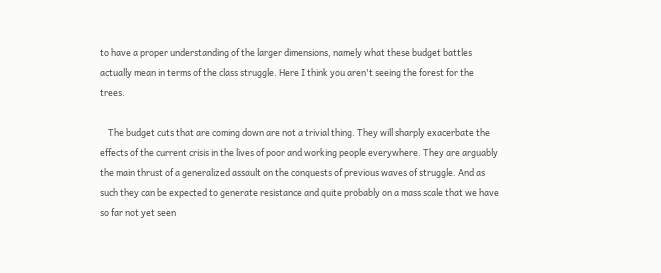to have a proper understanding of the larger dimensions, namely what these budget battles actually mean in terms of the class struggle. Here I think you aren't seeing the forest for the trees.

    The budget cuts that are coming down are not a trivial thing. They will sharply exacerbate the effects of the current crisis in the lives of poor and working people everywhere. They are arguably the main thrust of a generalized assault on the conquests of previous waves of struggle. And as such they can be expected to generate resistance and quite probably on a mass scale that we have so far not yet seen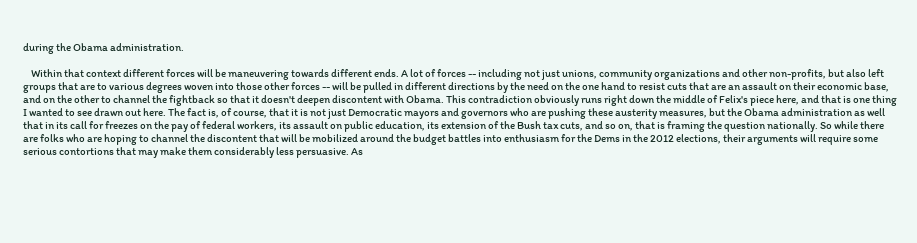during the Obama administration.

    Within that context different forces will be maneuvering towards different ends. A lot of forces -- including not just unions, community organizations and other non-profits, but also left groups that are to various degrees woven into those other forces -- will be pulled in different directions by the need on the one hand to resist cuts that are an assault on their economic base, and on the other to channel the fightback so that it doesn't deepen discontent with Obama. This contradiction obviously runs right down the middle of Felix's piece here, and that is one thing I wanted to see drawn out here. The fact is, of course, that it is not just Democratic mayors and governors who are pushing these austerity measures, but the Obama administration as well that in its call for freezes on the pay of federal workers, its assault on public education, its extension of the Bush tax cuts, and so on, that is framing the question nationally. So while there are folks who are hoping to channel the discontent that will be mobilized around the budget battles into enthusiasm for the Dems in the 2012 elections, their arguments will require some serious contortions that may make them considerably less persuasive. As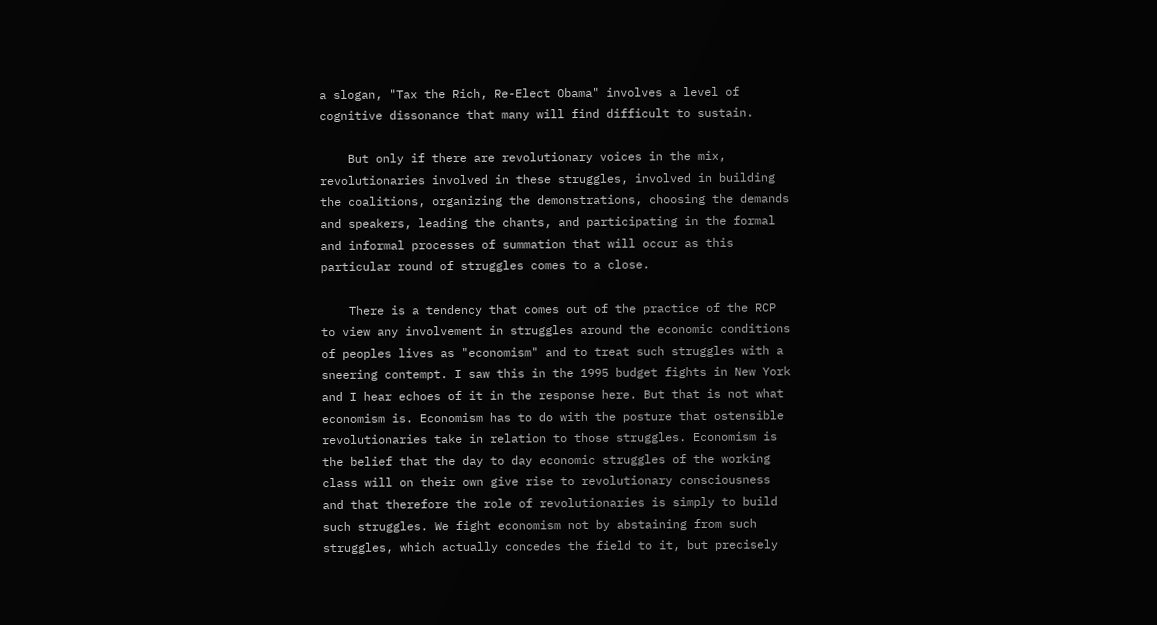a slogan, "Tax the Rich, Re-Elect Obama" involves a level of cognitive dissonance that many will find difficult to sustain.

    But only if there are revolutionary voices in the mix, revolutionaries involved in these struggles, involved in building the coalitions, organizing the demonstrations, choosing the demands and speakers, leading the chants, and participating in the formal and informal processes of summation that will occur as this particular round of struggles comes to a close.

    There is a tendency that comes out of the practice of the RCP to view any involvement in struggles around the economic conditions of peoples lives as "economism" and to treat such struggles with a sneering contempt. I saw this in the 1995 budget fights in New York and I hear echoes of it in the response here. But that is not what economism is. Economism has to do with the posture that ostensible revolutionaries take in relation to those struggles. Economism is the belief that the day to day economic struggles of the working class will on their own give rise to revolutionary consciousness and that therefore the role of revolutionaries is simply to build such struggles. We fight economism not by abstaining from such struggles, which actually concedes the field to it, but precisely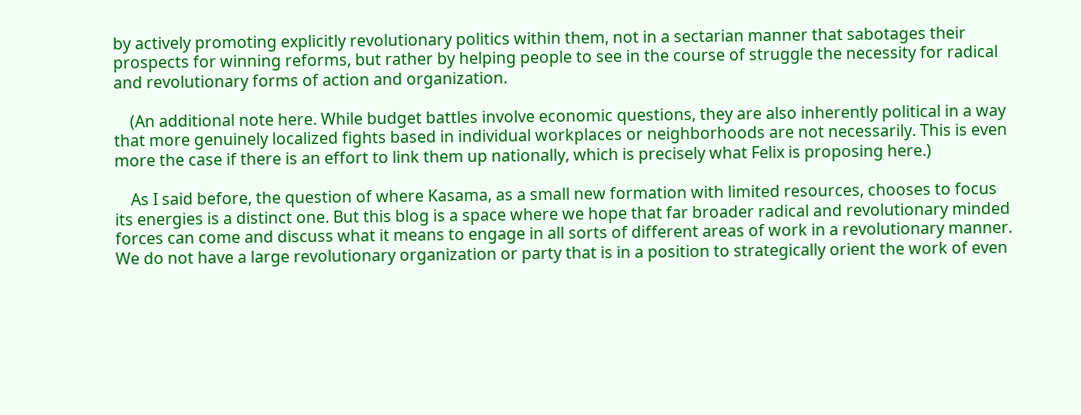by actively promoting explicitly revolutionary politics within them, not in a sectarian manner that sabotages their prospects for winning reforms, but rather by helping people to see in the course of struggle the necessity for radical and revolutionary forms of action and organization.

    (An additional note here. While budget battles involve economic questions, they are also inherently political in a way that more genuinely localized fights based in individual workplaces or neighborhoods are not necessarily. This is even more the case if there is an effort to link them up nationally, which is precisely what Felix is proposing here.)

    As I said before, the question of where Kasama, as a small new formation with limited resources, chooses to focus its energies is a distinct one. But this blog is a space where we hope that far broader radical and revolutionary minded forces can come and discuss what it means to engage in all sorts of different areas of work in a revolutionary manner. We do not have a large revolutionary organization or party that is in a position to strategically orient the work of even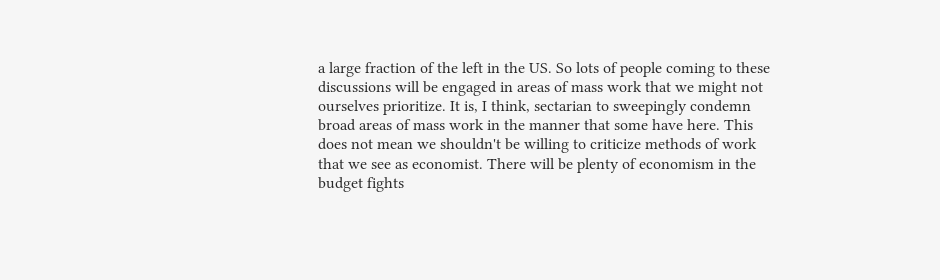a large fraction of the left in the US. So lots of people coming to these discussions will be engaged in areas of mass work that we might not ourselves prioritize. It is, I think, sectarian to sweepingly condemn broad areas of mass work in the manner that some have here. This does not mean we shouldn't be willing to criticize methods of work that we see as economist. There will be plenty of economism in the budget fights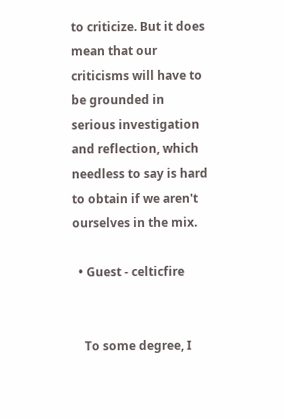to criticize. But it does mean that our criticisms will have to be grounded in serious investigation and reflection, which needless to say is hard to obtain if we aren't ourselves in the mix.

  • Guest - celticfire


    To some degree, I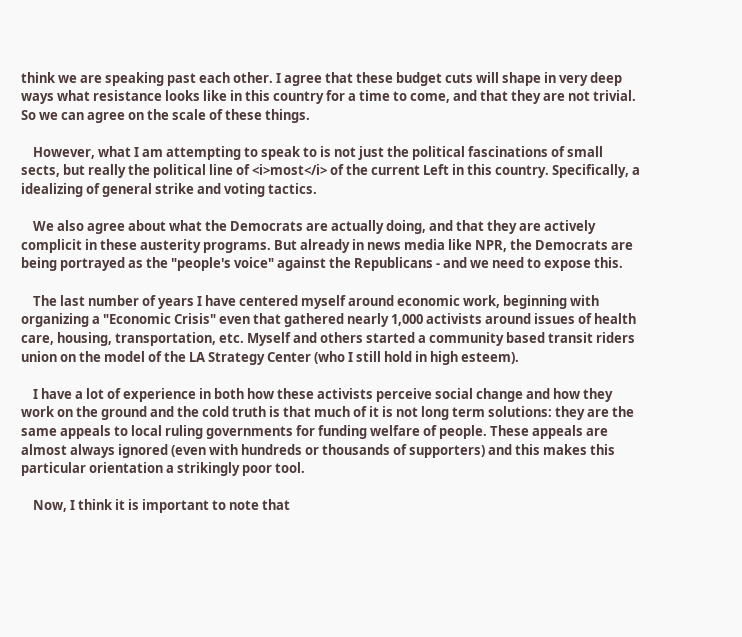think we are speaking past each other. I agree that these budget cuts will shape in very deep ways what resistance looks like in this country for a time to come, and that they are not trivial. So we can agree on the scale of these things.

    However, what I am attempting to speak to is not just the political fascinations of small sects, but really the political line of <i>most</i> of the current Left in this country. Specifically, a idealizing of general strike and voting tactics.

    We also agree about what the Democrats are actually doing, and that they are actively complicit in these austerity programs. But already in news media like NPR, the Democrats are being portrayed as the "people's voice" against the Republicans - and we need to expose this.

    The last number of years I have centered myself around economic work, beginning with organizing a "Economic Crisis" even that gathered nearly 1,000 activists around issues of health care, housing, transportation, etc. Myself and others started a community based transit riders union on the model of the LA Strategy Center (who I still hold in high esteem).

    I have a lot of experience in both how these activists perceive social change and how they work on the ground and the cold truth is that much of it is not long term solutions: they are the same appeals to local ruling governments for funding welfare of people. These appeals are almost always ignored (even with hundreds or thousands of supporters) and this makes this particular orientation a strikingly poor tool.

    Now, I think it is important to note that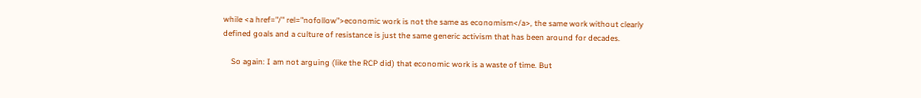while <a href="/" rel="nofollow">economic work is not the same as economism</a>, the same work without clearly defined goals and a culture of resistance is just the same generic activism that has been around for decades.

    So again: I am not arguing (like the RCP did) that economic work is a waste of time. But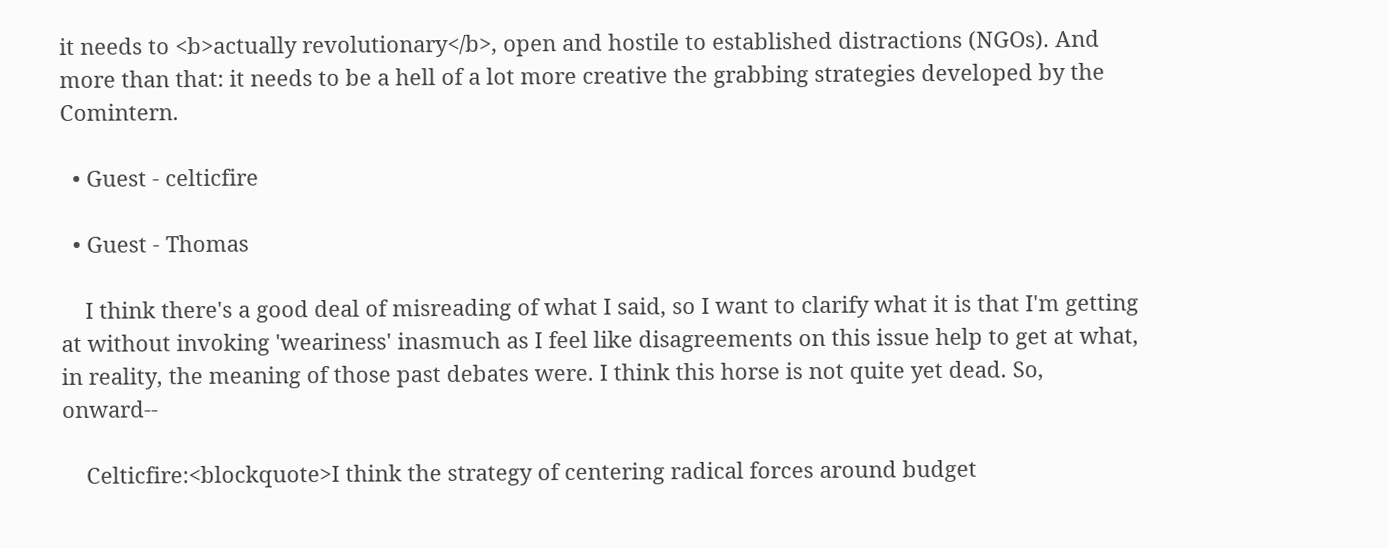it needs to <b>actually revolutionary</b>, open and hostile to established distractions (NGOs). And more than that: it needs to be a hell of a lot more creative the grabbing strategies developed by the Comintern.

  • Guest - celticfire

  • Guest - Thomas

    I think there's a good deal of misreading of what I said, so I want to clarify what it is that I'm getting at without invoking 'weariness' inasmuch as I feel like disagreements on this issue help to get at what, in reality, the meaning of those past debates were. I think this horse is not quite yet dead. So, onward--

    Celticfire:<blockquote>I think the strategy of centering radical forces around budget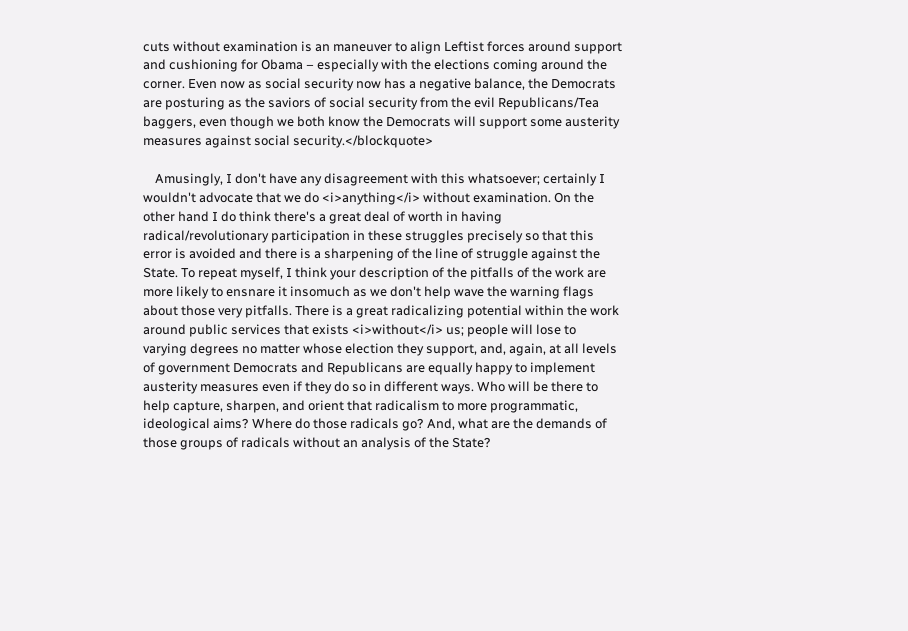cuts without examination is an maneuver to align Leftist forces around support and cushioning for Obama – especially with the elections coming around the corner. Even now as social security now has a negative balance, the Democrats are posturing as the saviors of social security from the evil Republicans/Tea baggers, even though we both know the Democrats will support some austerity measures against social security.</blockquote>

    Amusingly, I don't have any disagreement with this whatsoever; certainly I wouldn't advocate that we do <i>anything</i> without examination. On the other hand I do think there's a great deal of worth in having radical/revolutionary participation in these struggles precisely so that this error is avoided and there is a sharpening of the line of struggle against the State. To repeat myself, I think your description of the pitfalls of the work are more likely to ensnare it insomuch as we don't help wave the warning flags about those very pitfalls. There is a great radicalizing potential within the work around public services that exists <i>without</i> us; people will lose to varying degrees no matter whose election they support, and, again, at all levels of government Democrats and Republicans are equally happy to implement austerity measures even if they do so in different ways. Who will be there to help capture, sharpen, and orient that radicalism to more programmatic, ideological aims? Where do those radicals go? And, what are the demands of those groups of radicals without an analysis of the State?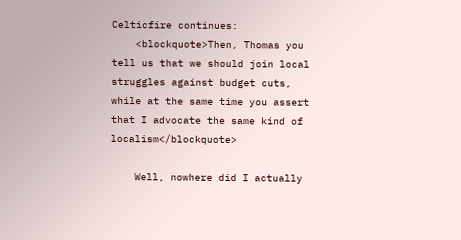Celticfire continues:
    <blockquote>Then, Thomas you tell us that we should join local struggles against budget cuts, while at the same time you assert that I advocate the same kind of localism</blockquote>

    Well, nowhere did I actually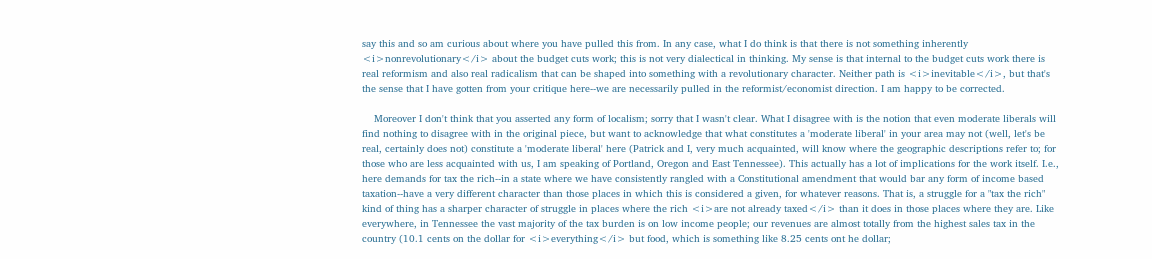say this and so am curious about where you have pulled this from. In any case, what I do think is that there is not something inherently <i>nonrevolutionary</i> about the budget cuts work; this is not very dialectical in thinking. My sense is that internal to the budget cuts work there is real reformism and also real radicalism that can be shaped into something with a revolutionary character. Neither path is <i>inevitable</i>, but that's the sense that I have gotten from your critique here--we are necessarily pulled in the reformist/economist direction. I am happy to be corrected.

    Moreover I don't think that you asserted any form of localism; sorry that I wasn't clear. What I disagree with is the notion that even moderate liberals will find nothing to disagree with in the original piece, but want to acknowledge that what constitutes a 'moderate liberal' in your area may not (well, let's be real, certainly does not) constitute a 'moderate liberal' here (Patrick and I, very much acquainted, will know where the geographic descriptions refer to; for those who are less acquainted with us, I am speaking of Portland, Oregon and East Tennessee). This actually has a lot of implications for the work itself. I.e., here demands for tax the rich--in a state where we have consistently rangled with a Constitutional amendment that would bar any form of income based taxation--have a very different character than those places in which this is considered a given, for whatever reasons. That is, a struggle for a "tax the rich" kind of thing has a sharper character of struggle in places where the rich <i>are not already taxed</i> than it does in those places where they are. Like everywhere, in Tennessee the vast majority of the tax burden is on low income people; our revenues are almost totally from the highest sales tax in the country (10.1 cents on the dollar for <i>everything</i> but food, which is something like 8.25 cents ont he dollar;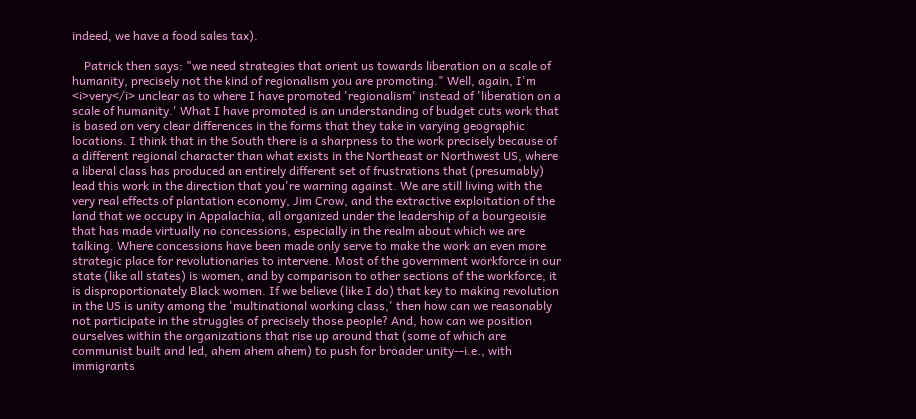indeed, we have a food sales tax).

    Patrick then says: "we need strategies that orient us towards liberation on a scale of humanity, precisely not the kind of regionalism you are promoting." Well, again, I'm <i>very</i> unclear as to where I have promoted 'regionalism' instead of 'liberation on a scale of humanity.' What I have promoted is an understanding of budget cuts work that is based on very clear differences in the forms that they take in varying geographic locations. I think that in the South there is a sharpness to the work precisely because of a different regional character than what exists in the Northeast or Northwest US, where a liberal class has produced an entirely different set of frustrations that (presumably) lead this work in the direction that you're warning against. We are still living with the very real effects of plantation economy, Jim Crow, and the extractive exploitation of the land that we occupy in Appalachia, all organized under the leadership of a bourgeoisie that has made virtually no concessions, especially in the realm about which we are talking. Where concessions have been made only serve to make the work an even more strategic place for revolutionaries to intervene. Most of the government workforce in our state (like all states) is women, and by comparison to other sections of the workforce, it is disproportionately Black women. If we believe (like I do) that key to making revolution in the US is unity among the 'multinational working class,' then how can we reasonably not participate in the struggles of precisely those people? And, how can we position ourselves within the organizations that rise up around that (some of which are communist built and led, ahem ahem ahem) to push for broader unity--i.e., with immigrants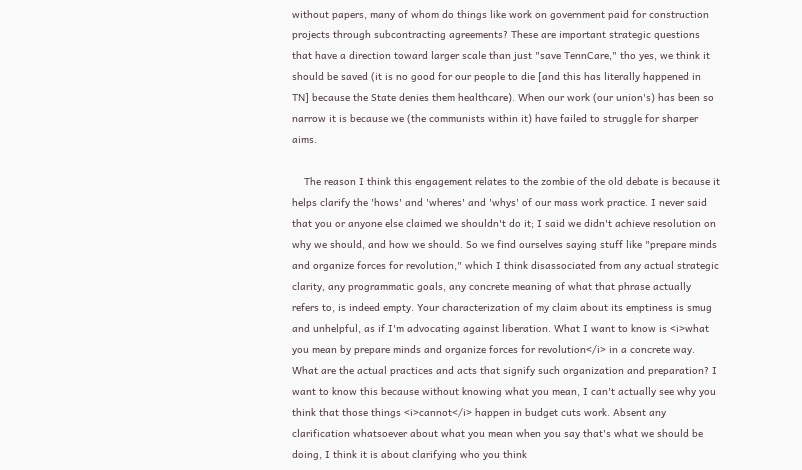without papers, many of whom do things like work on government paid for construction projects through subcontracting agreements? These are important strategic questions that have a direction toward larger scale than just "save TennCare," tho yes, we think it should be saved (it is no good for our people to die [and this has literally happened in TN] because the State denies them healthcare). When our work (our union's) has been so narrow it is because we (the communists within it) have failed to struggle for sharper aims.

    The reason I think this engagement relates to the zombie of the old debate is because it helps clarify the 'hows' and 'wheres' and 'whys' of our mass work practice. I never said that you or anyone else claimed we shouldn't do it; I said we didn't achieve resolution on why we should, and how we should. So we find ourselves saying stuff like "prepare minds and organize forces for revolution," which I think disassociated from any actual strategic clarity, any programmatic goals, any concrete meaning of what that phrase actually refers to, is indeed empty. Your characterization of my claim about its emptiness is smug and unhelpful, as if I'm advocating against liberation. What I want to know is <i>what you mean by prepare minds and organize forces for revolution</i> in a concrete way. What are the actual practices and acts that signify such organization and preparation? I want to know this because without knowing what you mean, I can't actually see why you think that those things <i>cannot</i> happen in budget cuts work. Absent any clarification whatsoever about what you mean when you say that's what we should be doing, I think it is about clarifying who you think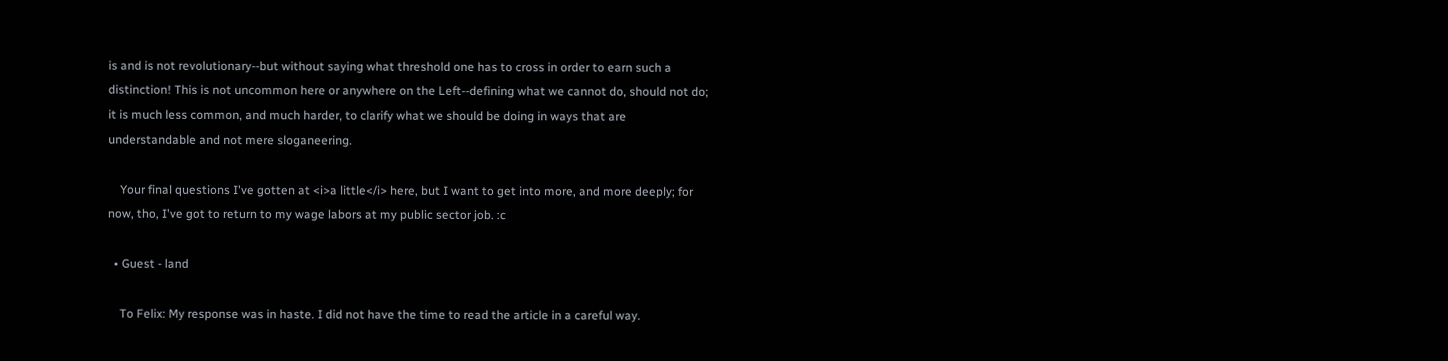is and is not revolutionary--but without saying what threshold one has to cross in order to earn such a distinction! This is not uncommon here or anywhere on the Left--defining what we cannot do, should not do; it is much less common, and much harder, to clarify what we should be doing in ways that are understandable and not mere sloganeering.

    Your final questions I've gotten at <i>a little</i> here, but I want to get into more, and more deeply; for now, tho, I've got to return to my wage labors at my public sector job. :c

  • Guest - land

    To Felix: My response was in haste. I did not have the time to read the article in a careful way.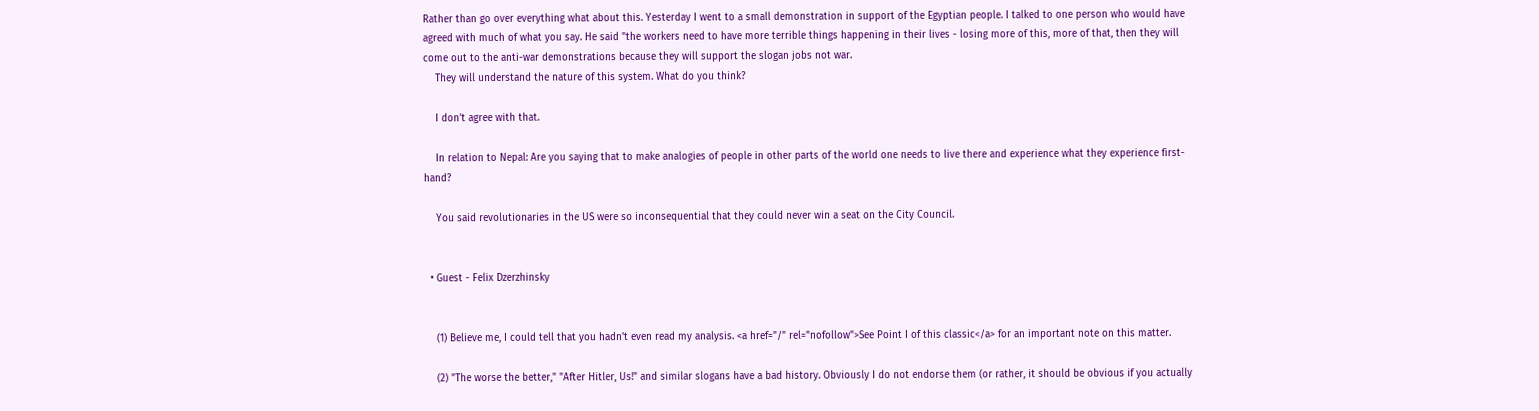Rather than go over everything what about this. Yesterday I went to a small demonstration in support of the Egyptian people. I talked to one person who would have agreed with much of what you say. He said "the workers need to have more terrible things happening in their lives - losing more of this, more of that, then they will come out to the anti-war demonstrations because they will support the slogan jobs not war.
    They will understand the nature of this system. What do you think?

    I don't agree with that.

    In relation to Nepal: Are you saying that to make analogies of people in other parts of the world one needs to live there and experience what they experience first-hand?

    You said revolutionaries in the US were so inconsequential that they could never win a seat on the City Council.


  • Guest - Felix Dzerzhinsky


    (1) Believe me, I could tell that you hadn't even read my analysis. <a href="/" rel="nofollow">See Point I of this classic</a> for an important note on this matter.

    (2) "The worse the better," "After Hitler, Us!" and similar slogans have a bad history. Obviously I do not endorse them (or rather, it should be obvious if you actually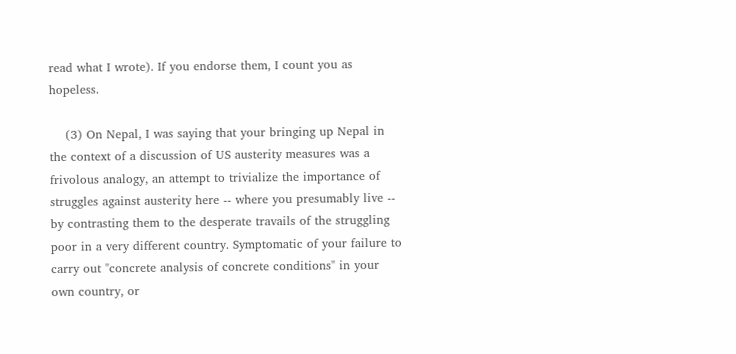read what I wrote). If you endorse them, I count you as hopeless.

    (3) On Nepal, I was saying that your bringing up Nepal in the context of a discussion of US austerity measures was a frivolous analogy, an attempt to trivialize the importance of struggles against austerity here -- where you presumably live -- by contrasting them to the desperate travails of the struggling poor in a very different country. Symptomatic of your failure to carry out "concrete analysis of concrete conditions" in your own country, or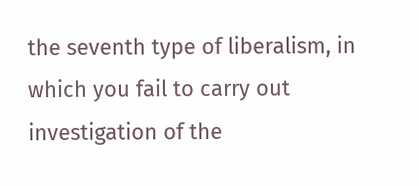the seventh type of liberalism, in which you fail to carry out investigation of the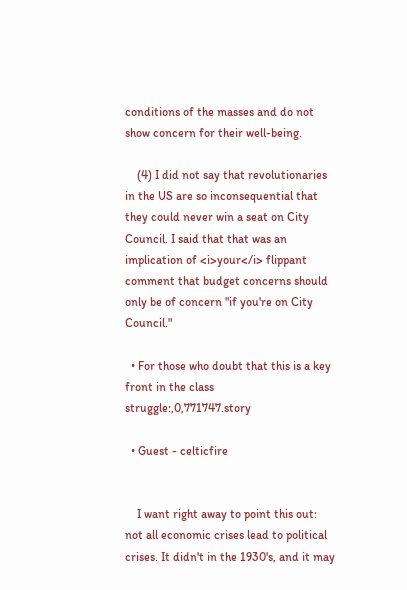conditions of the masses and do not show concern for their well-being.

    (4) I did not say that revolutionaries in the US are so inconsequential that they could never win a seat on City Council. I said that that was an implication of <i>your</i> flippant comment that budget concerns should only be of concern "if you're on City Council."

  • For those who doubt that this is a key front in the class struggle:,0,771747.story

  • Guest - celticfire


    I want right away to point this out: not all economic crises lead to political crises. It didn't in the 1930's, and it may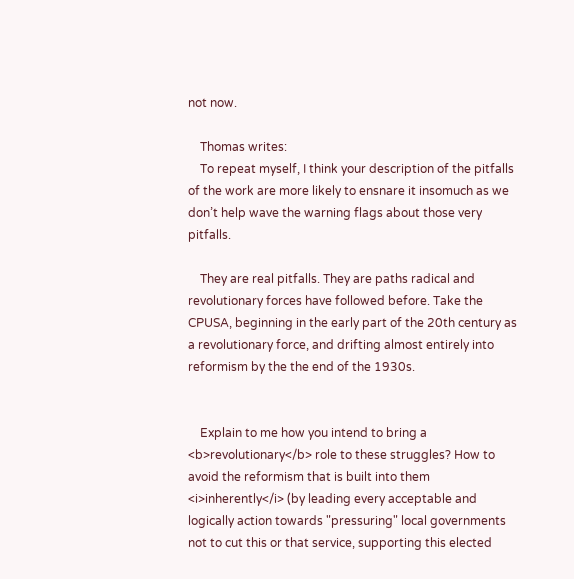not now.

    Thomas writes:
    To repeat myself, I think your description of the pitfalls of the work are more likely to ensnare it insomuch as we don’t help wave the warning flags about those very pitfalls.

    They are real pitfalls. They are paths radical and revolutionary forces have followed before. Take the CPUSA, beginning in the early part of the 20th century as a revolutionary force, and drifting almost entirely into reformism by the the end of the 1930s.


    Explain to me how you intend to bring a <b>revolutionary</b> role to these struggles? How to avoid the reformism that is built into them <i>inherently</i> (by leading every acceptable and logically action towards "pressuring" local governments not to cut this or that service, supporting this elected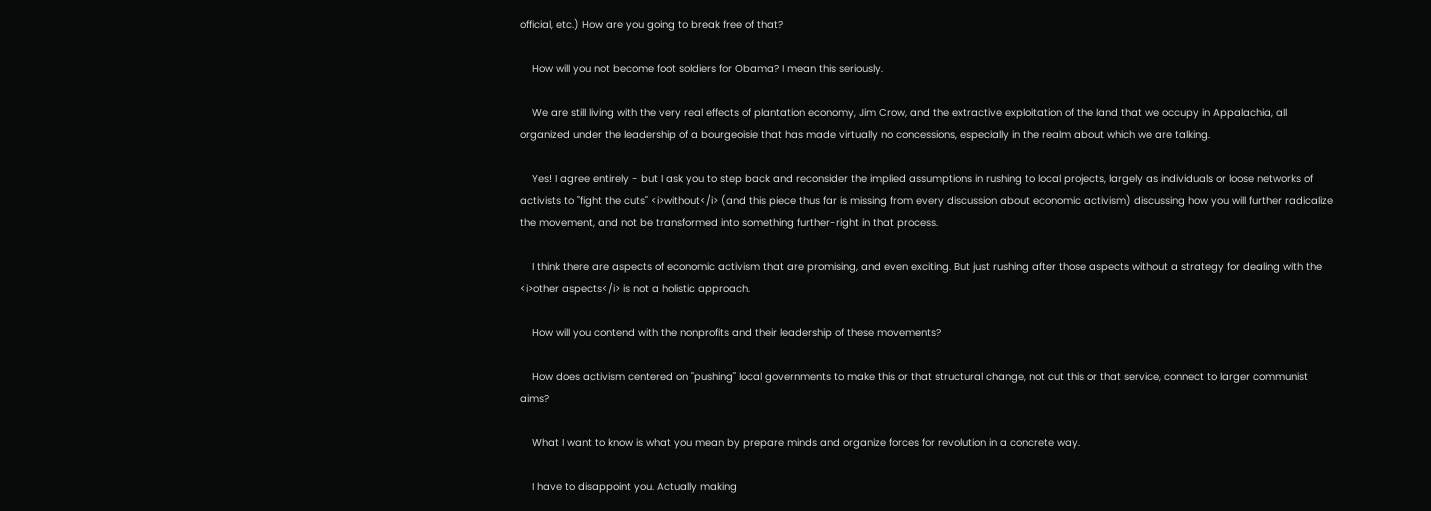official, etc.) How are you going to break free of that?

    How will you not become foot soldiers for Obama? I mean this seriously.

    We are still living with the very real effects of plantation economy, Jim Crow, and the extractive exploitation of the land that we occupy in Appalachia, all organized under the leadership of a bourgeoisie that has made virtually no concessions, especially in the realm about which we are talking.

    Yes! I agree entirely - but I ask you to step back and reconsider the implied assumptions in rushing to local projects, largely as individuals or loose networks of activists to "fight the cuts" <i>without</i> (and this piece thus far is missing from every discussion about economic activism) discussing how you will further radicalize the movement, and not be transformed into something further-right in that process.

    I think there are aspects of economic activism that are promising, and even exciting. But just rushing after those aspects without a strategy for dealing with the <i>other aspects</i> is not a holistic approach.

    How will you contend with the nonprofits and their leadership of these movements?

    How does activism centered on "pushing" local governments to make this or that structural change, not cut this or that service, connect to larger communist aims?

    What I want to know is what you mean by prepare minds and organize forces for revolution in a concrete way.

    I have to disappoint you. Actually making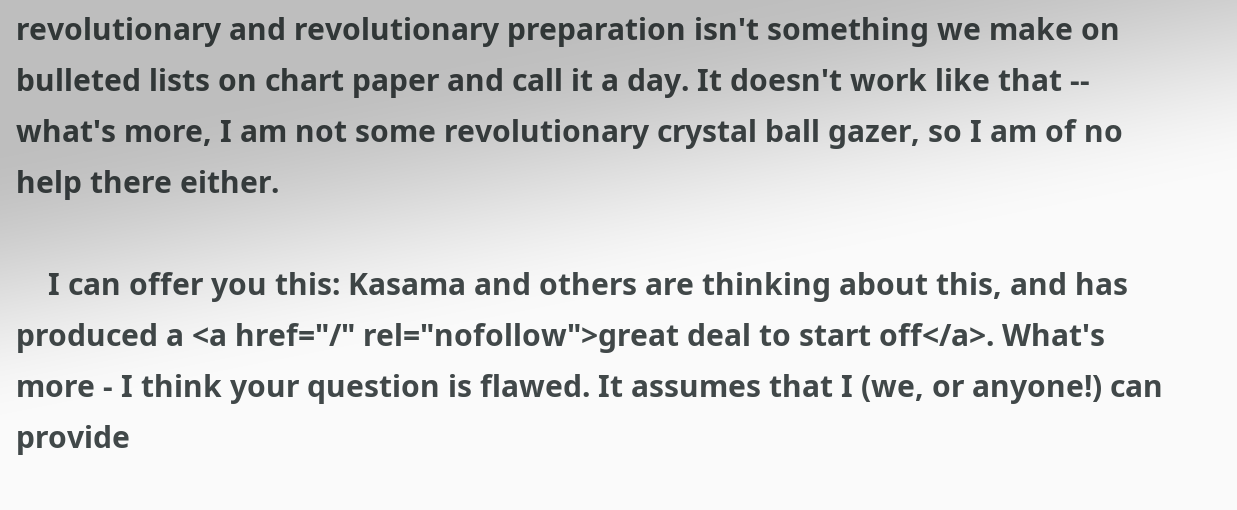revolutionary and revolutionary preparation isn't something we make on bulleted lists on chart paper and call it a day. It doesn't work like that -- what's more, I am not some revolutionary crystal ball gazer, so I am of no help there either.

    I can offer you this: Kasama and others are thinking about this, and has produced a <a href="/" rel="nofollow">great deal to start off</a>. What's more - I think your question is flawed. It assumes that I (we, or anyone!) can provide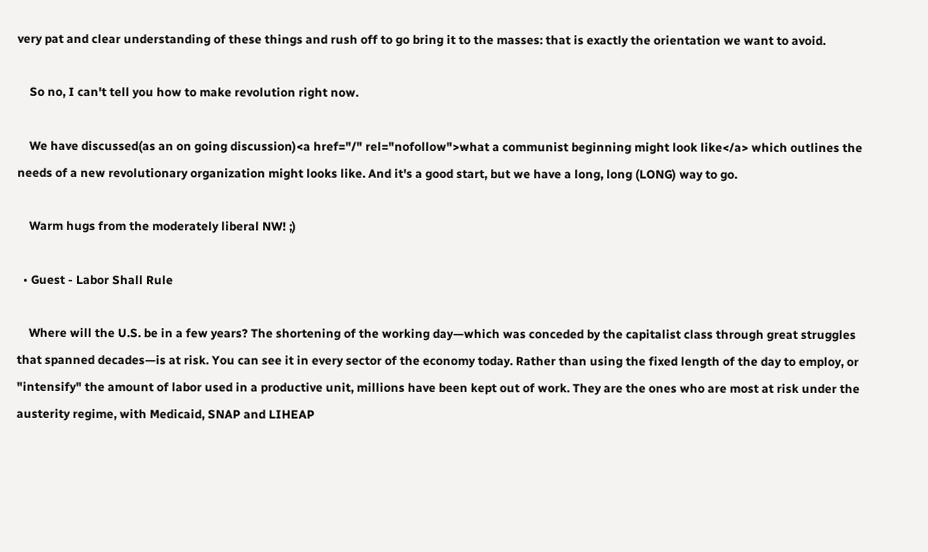very pat and clear understanding of these things and rush off to go bring it to the masses: that is exactly the orientation we want to avoid.

    So no, I can't tell you how to make revolution right now.

    We have discussed(as an on going discussion)<a href="/" rel="nofollow">what a communist beginning might look like</a> which outlines the needs of a new revolutionary organization might looks like. And it's a good start, but we have a long, long (LONG) way to go.

    Warm hugs from the moderately liberal NW! ;)

  • Guest - Labor Shall Rule

    Where will the U.S. be in a few years? The shortening of the working day—which was conceded by the capitalist class through great struggles that spanned decades—is at risk. You can see it in every sector of the economy today. Rather than using the fixed length of the day to employ, or "intensify" the amount of labor used in a productive unit, millions have been kept out of work. They are the ones who are most at risk under the austerity regime, with Medicaid, SNAP and LIHEAP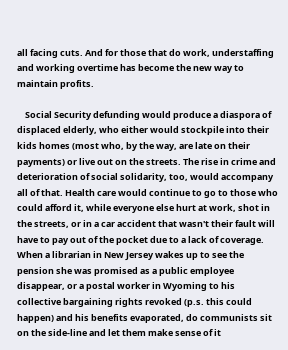all facing cuts. And for those that do work, understaffing and working overtime has become the new way to maintain profits.

    Social Security defunding would produce a diaspora of displaced elderly, who either would stockpile into their kids homes (most who, by the way, are late on their payments) or live out on the streets. The rise in crime and deterioration of social solidarity, too, would accompany all of that. Health care would continue to go to those who could afford it, while everyone else hurt at work, shot in the streets, or in a car accident that wasn't their fault will have to pay out of the pocket due to a lack of coverage. When a librarian in New Jersey wakes up to see the pension she was promised as a public employee disappear, or a postal worker in Wyoming to his collective bargaining rights revoked (p.s. this could happen) and his benefits evaporated, do communists sit on the side-line and let them make sense of it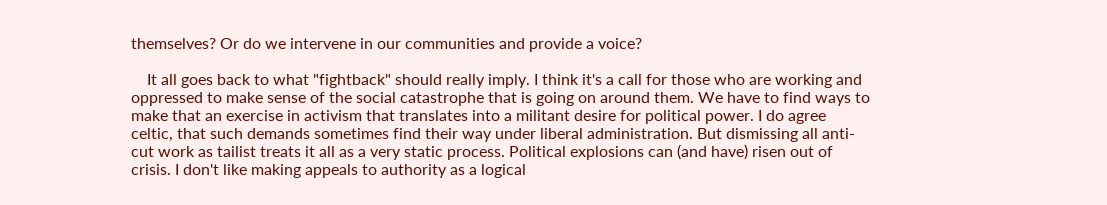themselves? Or do we intervene in our communities and provide a voice?

    It all goes back to what "fightback" should really imply. I think it's a call for those who are working and oppressed to make sense of the social catastrophe that is going on around them. We have to find ways to make that an exercise in activism that translates into a militant desire for political power. I do agree celtic, that such demands sometimes find their way under liberal administration. But dismissing all anti-cut work as tailist treats it all as a very static process. Political explosions can (and have) risen out of crisis. I don't like making appeals to authority as a logical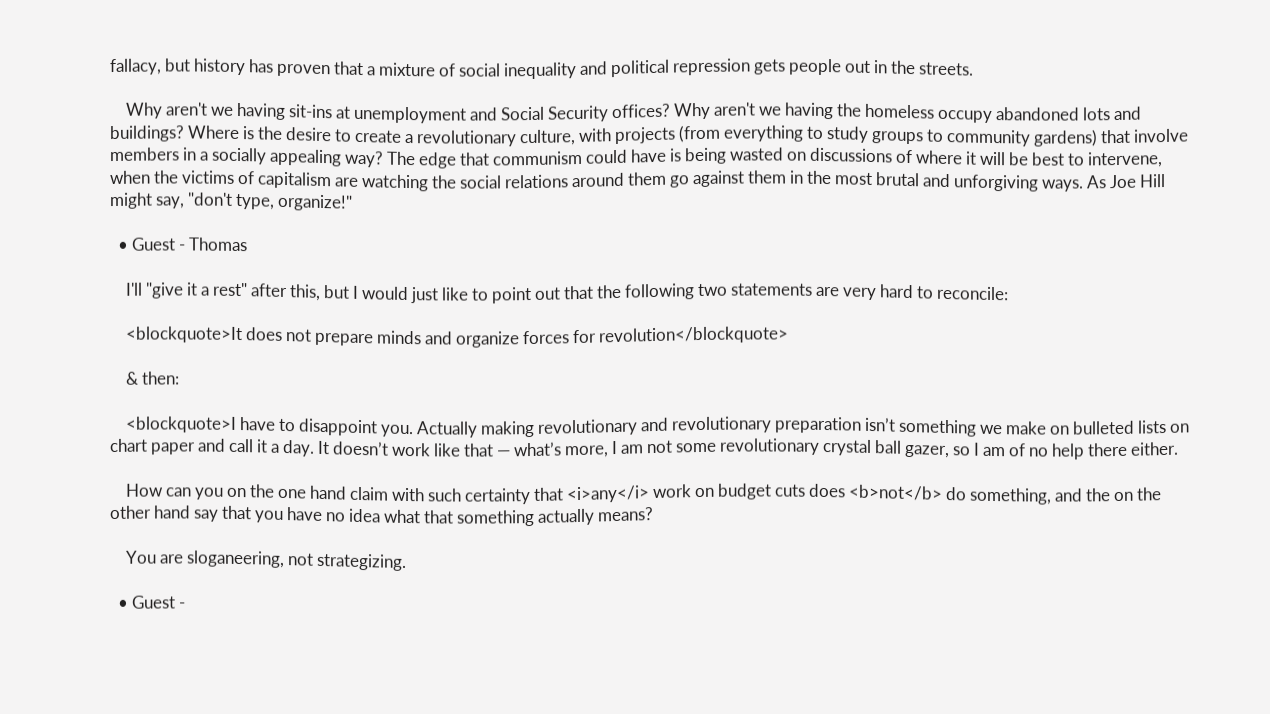fallacy, but history has proven that a mixture of social inequality and political repression gets people out in the streets.

    Why aren't we having sit-ins at unemployment and Social Security offices? Why aren't we having the homeless occupy abandoned lots and buildings? Where is the desire to create a revolutionary culture, with projects (from everything to study groups to community gardens) that involve members in a socially appealing way? The edge that communism could have is being wasted on discussions of where it will be best to intervene, when the victims of capitalism are watching the social relations around them go against them in the most brutal and unforgiving ways. As Joe Hill might say, "don't type, organize!"

  • Guest - Thomas

    I'll "give it a rest" after this, but I would just like to point out that the following two statements are very hard to reconcile:

    <blockquote>It does not prepare minds and organize forces for revolution</blockquote>

    & then:

    <blockquote>I have to disappoint you. Actually making revolutionary and revolutionary preparation isn’t something we make on bulleted lists on chart paper and call it a day. It doesn’t work like that — what’s more, I am not some revolutionary crystal ball gazer, so I am of no help there either.

    How can you on the one hand claim with such certainty that <i>any</i> work on budget cuts does <b>not</b> do something, and the on the other hand say that you have no idea what that something actually means?

    You are sloganeering, not strategizing.

  • Guest -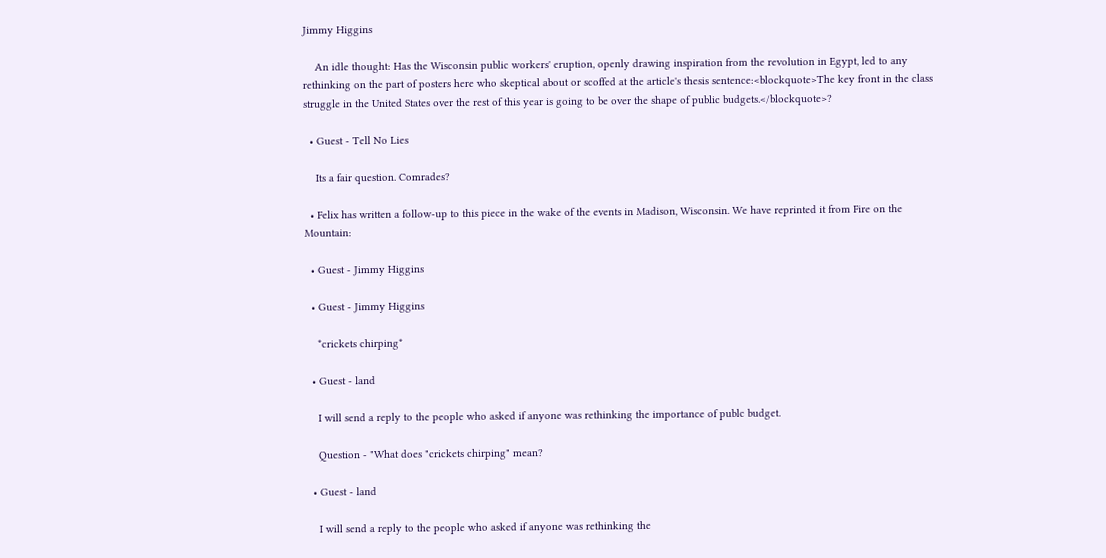Jimmy Higgins

    An idle thought: Has the Wisconsin public workers' eruption, openly drawing inspiration from the revolution in Egypt, led to any rethinking on the part of posters here who skeptical about or scoffed at the article's thesis sentence:<blockquote>The key front in the class struggle in the United States over the rest of this year is going to be over the shape of public budgets.</blockquote>?

  • Guest - Tell No Lies

    Its a fair question. Comrades?

  • Felix has written a follow-up to this piece in the wake of the events in Madison, Wisconsin. We have reprinted it from Fire on the Mountain:

  • Guest - Jimmy Higgins

  • Guest - Jimmy Higgins

    *crickets chirping*

  • Guest - land

    I will send a reply to the people who asked if anyone was rethinking the importance of publc budget.

    Question - "What does "crickets chirping" mean?

  • Guest - land

    I will send a reply to the people who asked if anyone was rethinking the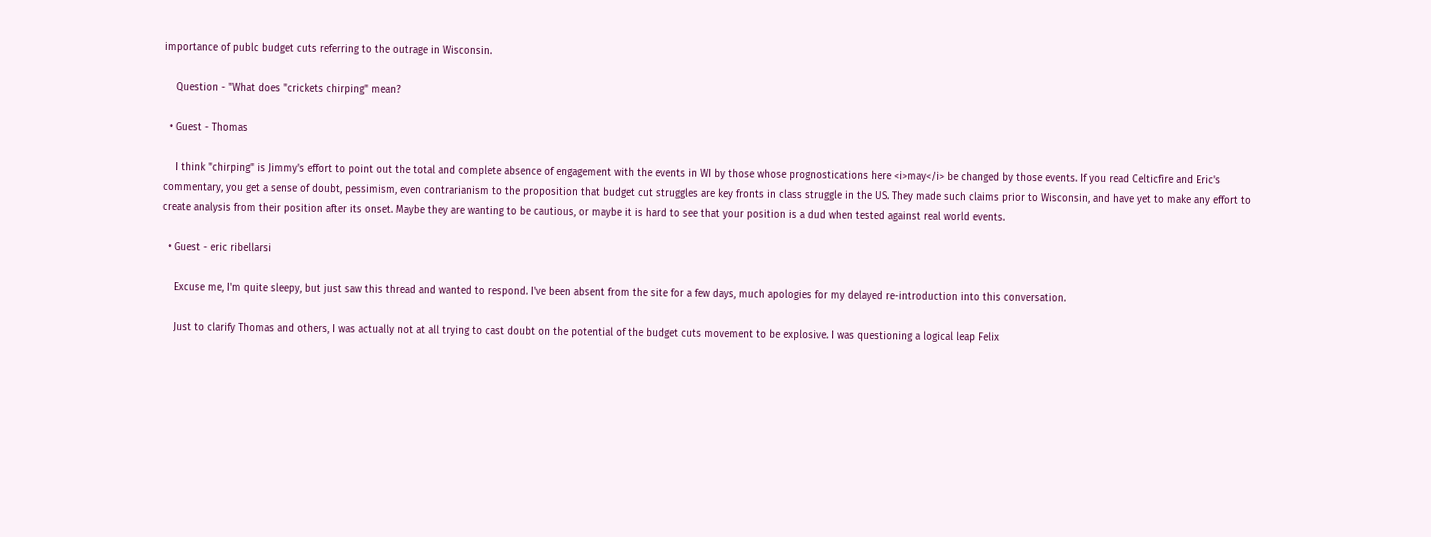importance of publc budget cuts referring to the outrage in Wisconsin.

    Question - "What does "crickets chirping" mean?

  • Guest - Thomas

    I think "chirping" is Jimmy's effort to point out the total and complete absence of engagement with the events in WI by those whose prognostications here <i>may</i> be changed by those events. If you read Celticfire and Eric's commentary, you get a sense of doubt, pessimism, even contrarianism to the proposition that budget cut struggles are key fronts in class struggle in the US. They made such claims prior to Wisconsin, and have yet to make any effort to create analysis from their position after its onset. Maybe they are wanting to be cautious, or maybe it is hard to see that your position is a dud when tested against real world events.

  • Guest - eric ribellarsi

    Excuse me, I'm quite sleepy, but just saw this thread and wanted to respond. I've been absent from the site for a few days, much apologies for my delayed re-introduction into this conversation.

    Just to clarify Thomas and others, I was actually not at all trying to cast doubt on the potential of the budget cuts movement to be explosive. I was questioning a logical leap Felix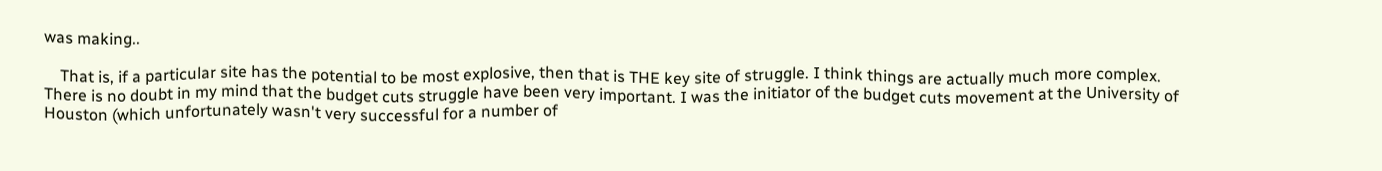was making..

    That is, if a particular site has the potential to be most explosive, then that is THE key site of struggle. I think things are actually much more complex. There is no doubt in my mind that the budget cuts struggle have been very important. I was the initiator of the budget cuts movement at the University of Houston (which unfortunately wasn't very successful for a number of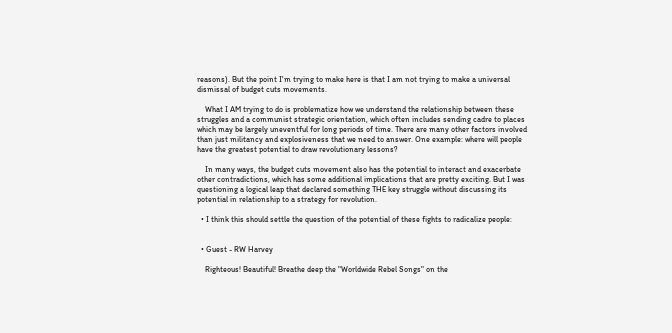reasons). But the point I'm trying to make here is that I am not trying to make a universal dismissal of budget cuts movements.

    What I AM trying to do is problematize how we understand the relationship between these struggles and a communist strategic orientation, which often includes sending cadre to places which may be largely uneventful for long periods of time. There are many other factors involved than just militancy and explosiveness that we need to answer. One example: where will people have the greatest potential to draw revolutionary lessons?

    In many ways, the budget cuts movement also has the potential to interact and exacerbate other contradictions, which has some additional implications that are pretty exciting. But I was questioning a logical leap that declared something THE key struggle without discussing its potential in relationship to a strategy for revolution.

  • I think this should settle the question of the potential of these fights to radicalize people:


  • Guest - RW Harvey

    Righteous! Beautiful! Breathe deep the "Worldwide Rebel Songs" on the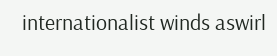internationalist winds aswirl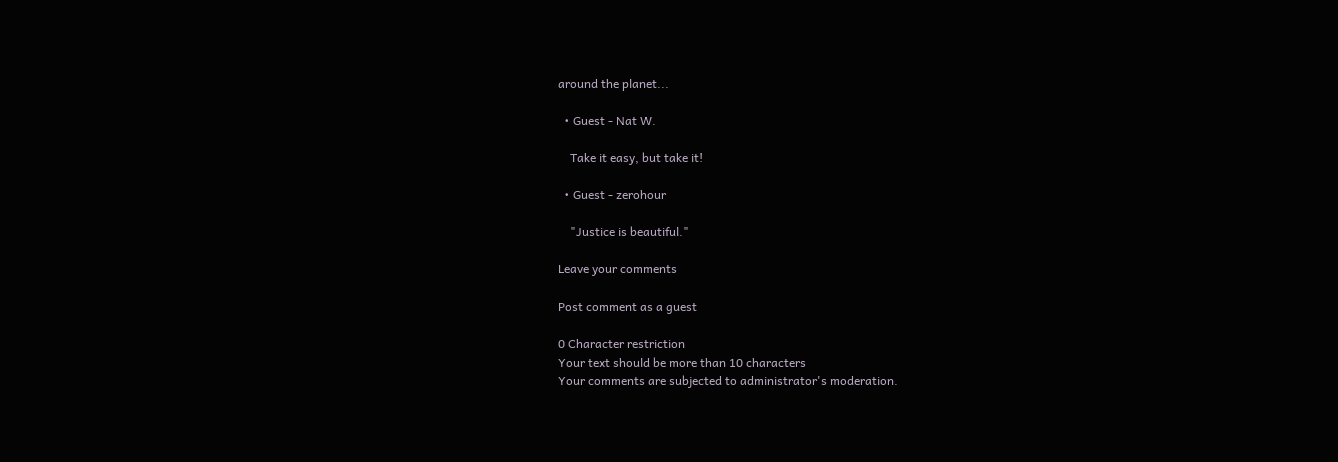around the planet...

  • Guest - Nat W.

    Take it easy, but take it!

  • Guest - zerohour

    "Justice is beautiful."

Leave your comments

Post comment as a guest

0 Character restriction
Your text should be more than 10 characters
Your comments are subjected to administrator's moderation.